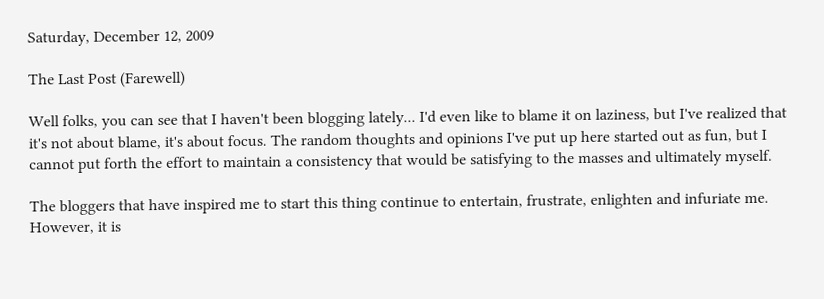Saturday, December 12, 2009

The Last Post (Farewell)

Well folks, you can see that I haven't been blogging lately... I'd even like to blame it on laziness, but I've realized that it's not about blame, it's about focus. The random thoughts and opinions I've put up here started out as fun, but I cannot put forth the effort to maintain a consistency that would be satisfying to the masses and ultimately myself.

The bloggers that have inspired me to start this thing continue to entertain, frustrate, enlighten and infuriate me. However, it is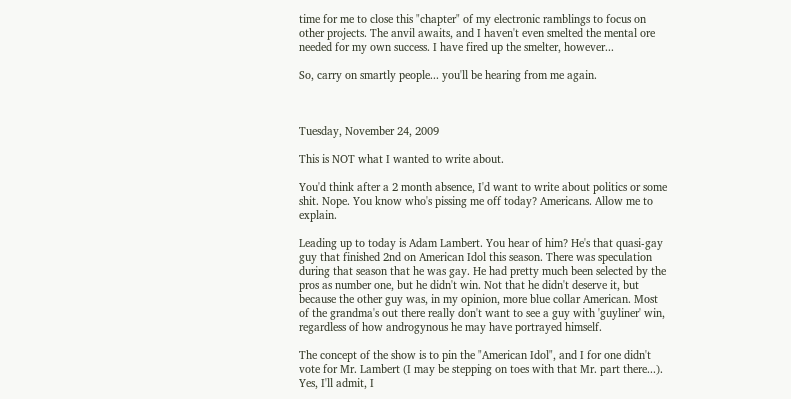time for me to close this "chapter" of my electronic ramblings to focus on other projects. The anvil awaits, and I haven't even smelted the mental ore needed for my own success. I have fired up the smelter, however...

So, carry on smartly people... you'll be hearing from me again.



Tuesday, November 24, 2009

This is NOT what I wanted to write about.

You'd think after a 2 month absence, I'd want to write about politics or some shit. Nope. You know who's pissing me off today? Americans. Allow me to explain.

Leading up to today is Adam Lambert. You hear of him? He's that quasi-gay guy that finished 2nd on American Idol this season. There was speculation during that season that he was gay. He had pretty much been selected by the pros as number one, but he didn't win. Not that he didn't deserve it, but because the other guy was, in my opinion, more blue collar American. Most of the grandma's out there really don't want to see a guy with 'guyliner' win, regardless of how androgynous he may have portrayed himself.

The concept of the show is to pin the "American Idol", and I for one didn't vote for Mr. Lambert (I may be stepping on toes with that Mr. part there...). Yes, I'll admit, I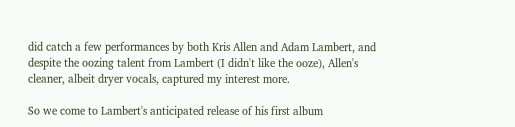did catch a few performances by both Kris Allen and Adam Lambert, and despite the oozing talent from Lambert (I didn't like the ooze), Allen's cleaner, albeit dryer vocals, captured my interest more.

So we come to Lambert's anticipated release of his first album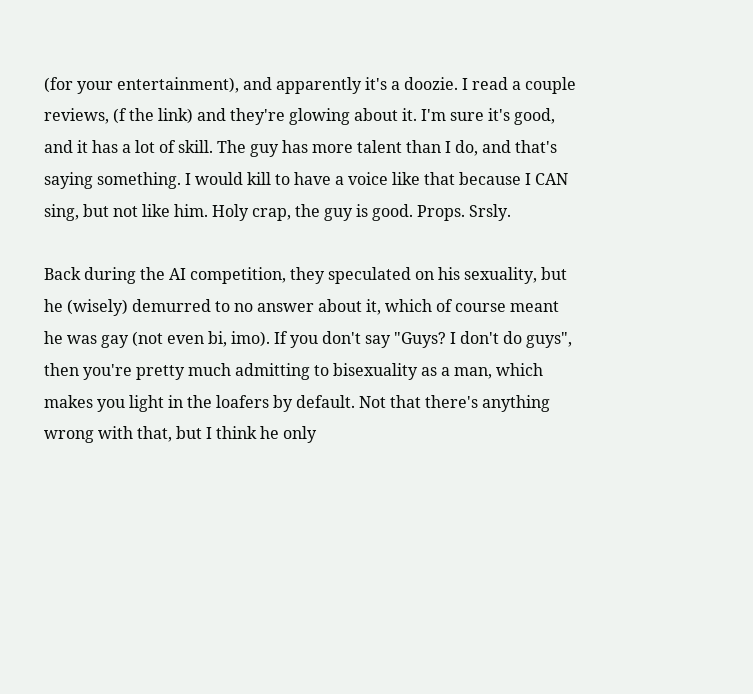(for your entertainment), and apparently it's a doozie. I read a couple reviews, (f the link) and they're glowing about it. I'm sure it's good, and it has a lot of skill. The guy has more talent than I do, and that's saying something. I would kill to have a voice like that because I CAN sing, but not like him. Holy crap, the guy is good. Props. Srsly.

Back during the AI competition, they speculated on his sexuality, but he (wisely) demurred to no answer about it, which of course meant he was gay (not even bi, imo). If you don't say "Guys? I don't do guys", then you're pretty much admitting to bisexuality as a man, which makes you light in the loafers by default. Not that there's anything wrong with that, but I think he only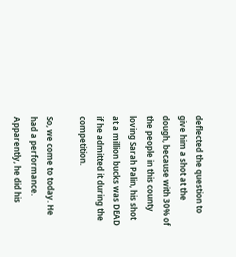deflected the question to give him a shot at the dough, because with 30% of the people in this county loving Sarah Palin, his shot at a million bucks was DEAD if he admitted it during the competition.

So, we come to today. He had a performance. Apparently, he did his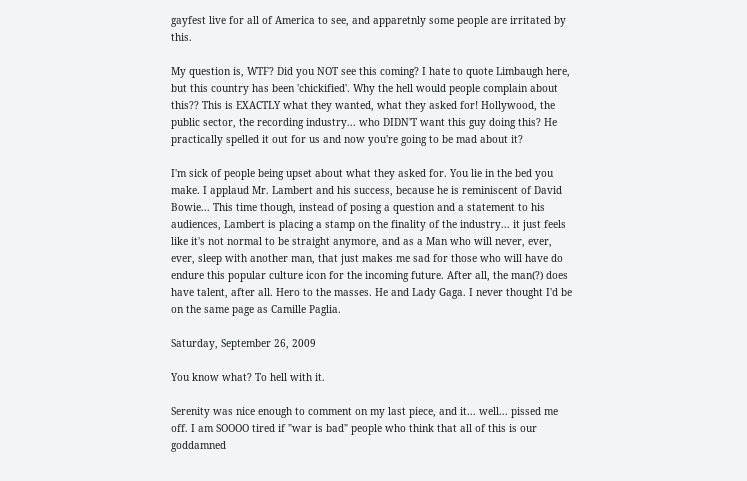gayfest live for all of America to see, and apparetnly some people are irritated by this.

My question is, WTF? Did you NOT see this coming? I hate to quote Limbaugh here, but this country has been 'chickified'. Why the hell would people complain about this?? This is EXACTLY what they wanted, what they asked for! Hollywood, the public sector, the recording industry... who DIDN'T want this guy doing this? He practically spelled it out for us and now you're going to be mad about it?

I'm sick of people being upset about what they asked for. You lie in the bed you make. I applaud Mr. Lambert and his success, because he is reminiscent of David Bowie... This time though, instead of posing a question and a statement to his audiences, Lambert is placing a stamp on the finality of the industry... it just feels like it's not normal to be straight anymore, and as a Man who will never, ever, ever, sleep with another man, that just makes me sad for those who will have do endure this popular culture icon for the incoming future. After all, the man(?) does have talent, after all. Hero to the masses. He and Lady Gaga. I never thought I'd be on the same page as Camille Paglia.

Saturday, September 26, 2009

You know what? To hell with it.

Serenity was nice enough to comment on my last piece, and it... well... pissed me off. I am SOOOO tired if "war is bad" people who think that all of this is our goddamned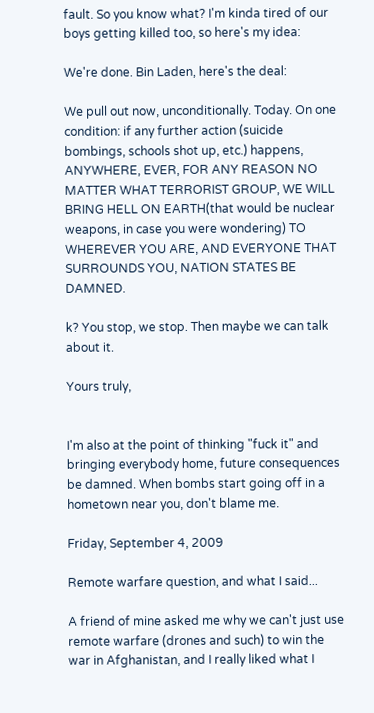fault. So you know what? I'm kinda tired of our boys getting killed too, so here's my idea:

We're done. Bin Laden, here's the deal:

We pull out now, unconditionally. Today. On one condition: if any further action (suicide bombings, schools shot up, etc.) happens, ANYWHERE, EVER, FOR ANY REASON NO MATTER WHAT TERRORIST GROUP, WE WILL BRING HELL ON EARTH(that would be nuclear weapons, in case you were wondering) TO WHEREVER YOU ARE, AND EVERYONE THAT SURROUNDS YOU, NATION STATES BE DAMNED.

k? You stop, we stop. Then maybe we can talk about it.

Yours truly,


I'm also at the point of thinking "fuck it" and bringing everybody home, future consequences be damned. When bombs start going off in a hometown near you, don't blame me.

Friday, September 4, 2009

Remote warfare question, and what I said...

A friend of mine asked me why we can't just use remote warfare (drones and such) to win the war in Afghanistan, and I really liked what I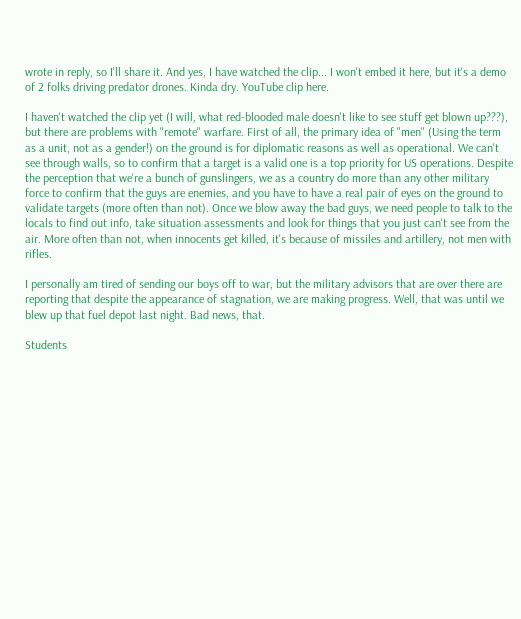wrote in reply, so I'll share it. And yes, I have watched the clip... I won't embed it here, but it's a demo of 2 folks driving predator drones. Kinda dry. YouTube clip here.

I haven't watched the clip yet (I will, what red-blooded male doesn't like to see stuff get blown up???), but there are problems with "remote" warfare. First of all, the primary idea of "men" (Using the term as a unit, not as a gender!) on the ground is for diplomatic reasons as well as operational. We can't see through walls, so to confirm that a target is a valid one is a top priority for US operations. Despite the perception that we're a bunch of gunslingers, we as a country do more than any other military force to confirm that the guys are enemies, and you have to have a real pair of eyes on the ground to validate targets (more often than not). Once we blow away the bad guys, we need people to talk to the locals to find out info, take situation assessments and look for things that you just can't see from the air. More often than not, when innocents get killed, it's because of missiles and artillery, not men with rifles.

I personally am tired of sending our boys off to war, but the military advisors that are over there are reporting that despite the appearance of stagnation, we are making progress. Well, that was until we blew up that fuel depot last night. Bad news, that.

Students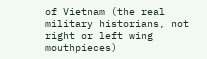of Vietnam (the real military historians, not right or left wing mouthpieces)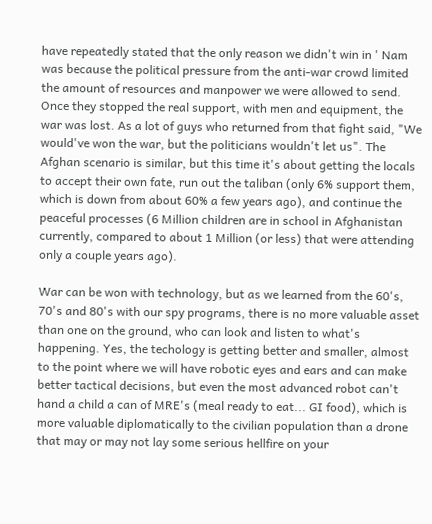have repeatedly stated that the only reason we didn't win in ' Nam was because the political pressure from the anti-war crowd limited the amount of resources and manpower we were allowed to send. Once they stopped the real support, with men and equipment, the war was lost. As a lot of guys who returned from that fight said, "We would've won the war, but the politicians wouldn't let us". The Afghan scenario is similar, but this time it's about getting the locals to accept their own fate, run out the taliban (only 6% support them, which is down from about 60% a few years ago), and continue the peaceful processes (6 Million children are in school in Afghanistan currently, compared to about 1 Million (or less) that were attending only a couple years ago).

War can be won with technology, but as we learned from the 60's, 70's and 80's with our spy programs, there is no more valuable asset than one on the ground, who can look and listen to what's happening. Yes, the techology is getting better and smaller, almost to the point where we will have robotic eyes and ears and can make better tactical decisions, but even the most advanced robot can't hand a child a can of MRE's (meal ready to eat... GI food), which is more valuable diplomatically to the civilian population than a drone that may or may not lay some serious hellfire on your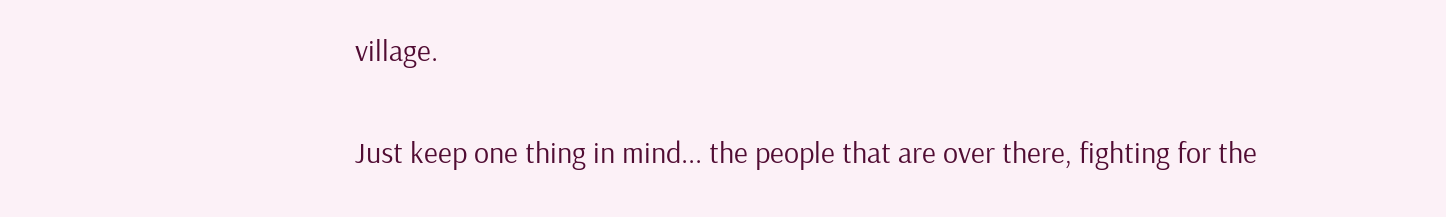village.

Just keep one thing in mind... the people that are over there, fighting for the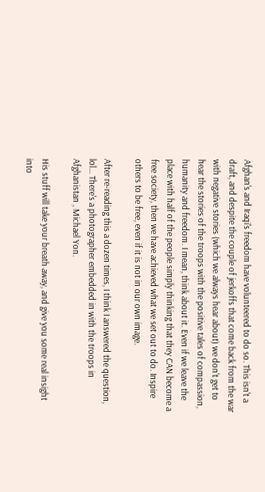Afghan's and Iraqi's freedom have volunteered to do so. This isn't a draft, and despite the couple of jerkoffs that come back from the war with negative stories (which we always hear about) we don't get to hear the stories of the troops with the positive tales of compassion, humanity and freedom. I mean, think about it. Even if we leave the place with half of the people simply thinking that they CAN become a free society, then we have achieved what we set out to do. Inspire others to be free, even if it is not in our own image.

After re-reading this a dozen times, I think I answered the question, lol... There's a photographer embedded in with the troops in Afghanistan , Michael Yon.

His stuff will take your breath away, and give you some real insight into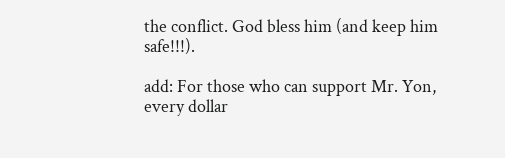the conflict. God bless him (and keep him safe!!!).

add: For those who can support Mr. Yon, every dollar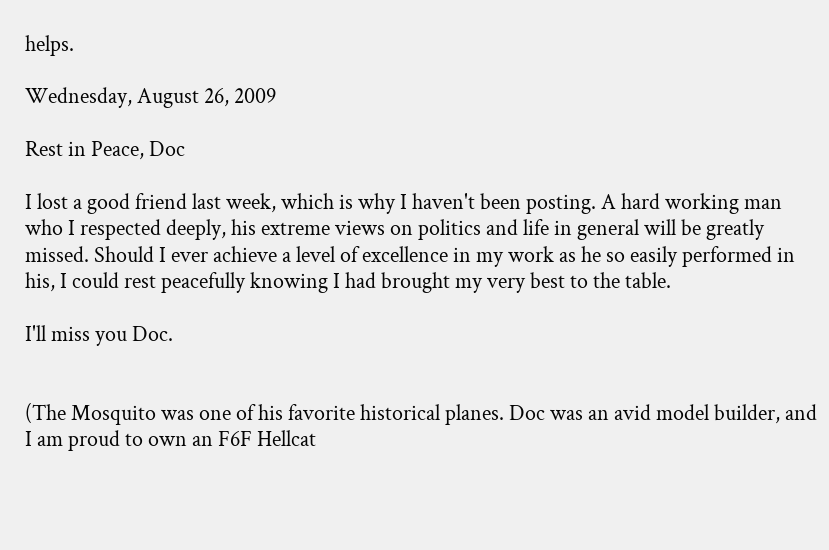helps.

Wednesday, August 26, 2009

Rest in Peace, Doc

I lost a good friend last week, which is why I haven't been posting. A hard working man who I respected deeply, his extreme views on politics and life in general will be greatly missed. Should I ever achieve a level of excellence in my work as he so easily performed in his, I could rest peacefully knowing I had brought my very best to the table.

I'll miss you Doc.


(The Mosquito was one of his favorite historical planes. Doc was an avid model builder, and I am proud to own an F6F Hellcat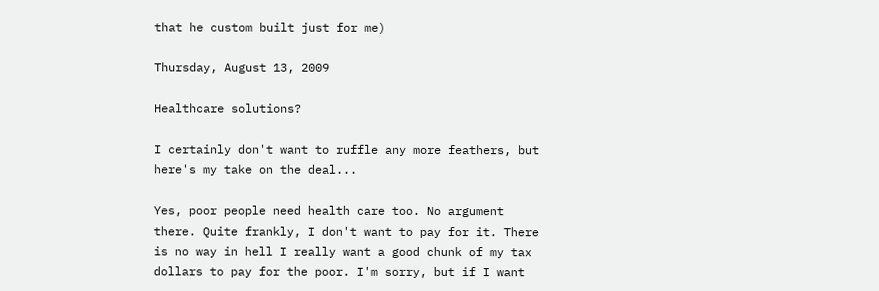that he custom built just for me)

Thursday, August 13, 2009

Healthcare solutions?

I certainly don't want to ruffle any more feathers, but here's my take on the deal...

Yes, poor people need health care too. No argument there. Quite frankly, I don't want to pay for it. There is no way in hell I really want a good chunk of my tax dollars to pay for the poor. I'm sorry, but if I want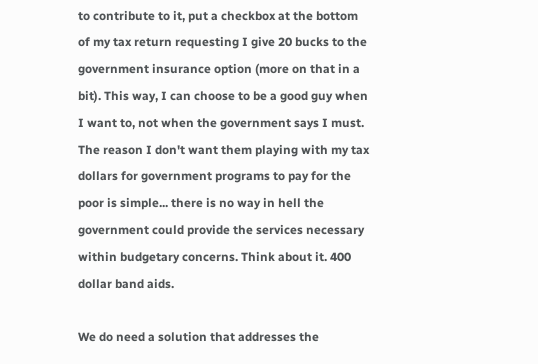to contribute to it, put a checkbox at the bottom of my tax return requesting I give 20 bucks to the government insurance option (more on that in a bit). This way, I can choose to be a good guy when I want to, not when the government says I must. The reason I don't want them playing with my tax dollars for government programs to pay for the poor is simple... there is no way in hell the government could provide the services necessary within budgetary concerns. Think about it. 400 dollar band aids.

We do need a solution that addresses the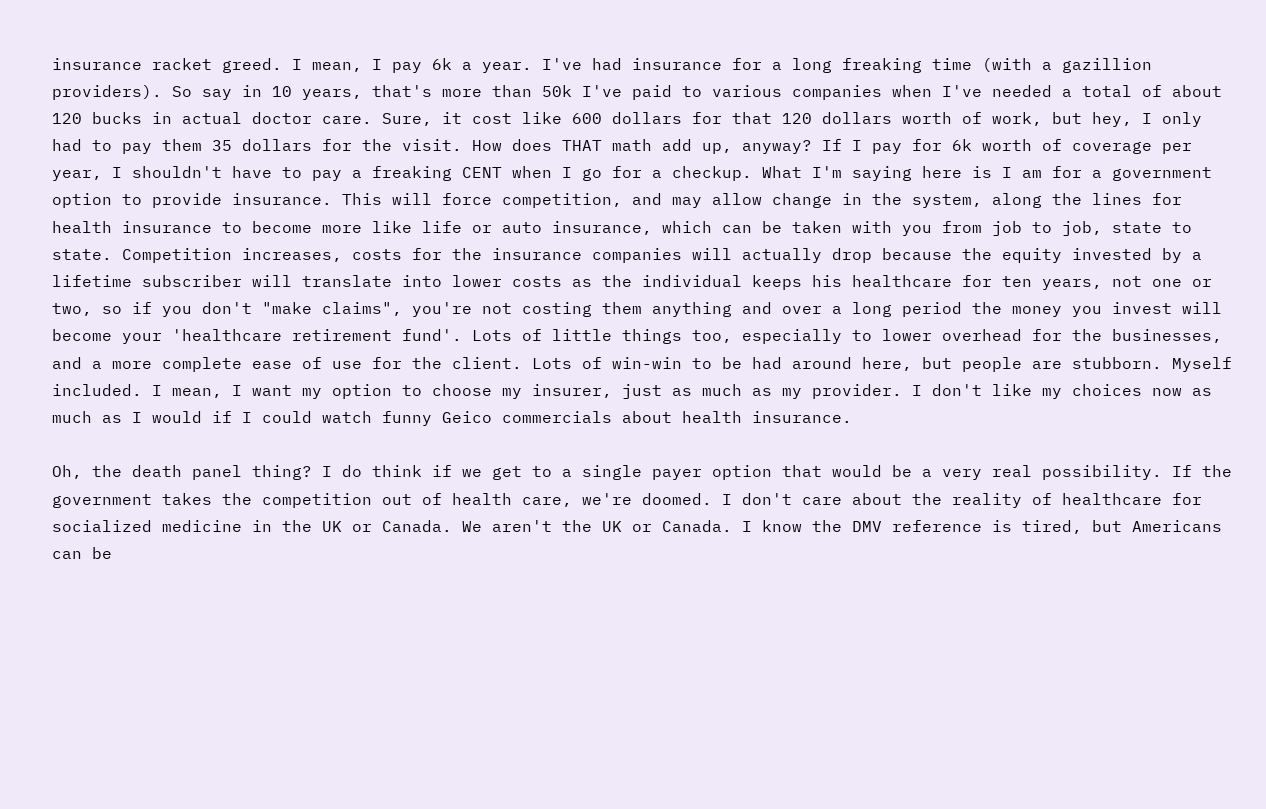insurance racket greed. I mean, I pay 6k a year. I've had insurance for a long freaking time (with a gazillion providers). So say in 10 years, that's more than 50k I've paid to various companies when I've needed a total of about 120 bucks in actual doctor care. Sure, it cost like 600 dollars for that 120 dollars worth of work, but hey, I only had to pay them 35 dollars for the visit. How does THAT math add up, anyway? If I pay for 6k worth of coverage per year, I shouldn't have to pay a freaking CENT when I go for a checkup. What I'm saying here is I am for a government option to provide insurance. This will force competition, and may allow change in the system, along the lines for health insurance to become more like life or auto insurance, which can be taken with you from job to job, state to state. Competition increases, costs for the insurance companies will actually drop because the equity invested by a lifetime subscriber will translate into lower costs as the individual keeps his healthcare for ten years, not one or two, so if you don't "make claims", you're not costing them anything and over a long period the money you invest will become your 'healthcare retirement fund'. Lots of little things too, especially to lower overhead for the businesses, and a more complete ease of use for the client. Lots of win-win to be had around here, but people are stubborn. Myself included. I mean, I want my option to choose my insurer, just as much as my provider. I don't like my choices now as much as I would if I could watch funny Geico commercials about health insurance.

Oh, the death panel thing? I do think if we get to a single payer option that would be a very real possibility. If the government takes the competition out of health care, we're doomed. I don't care about the reality of healthcare for socialized medicine in the UK or Canada. We aren't the UK or Canada. I know the DMV reference is tired, but Americans can be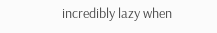incredibly lazy when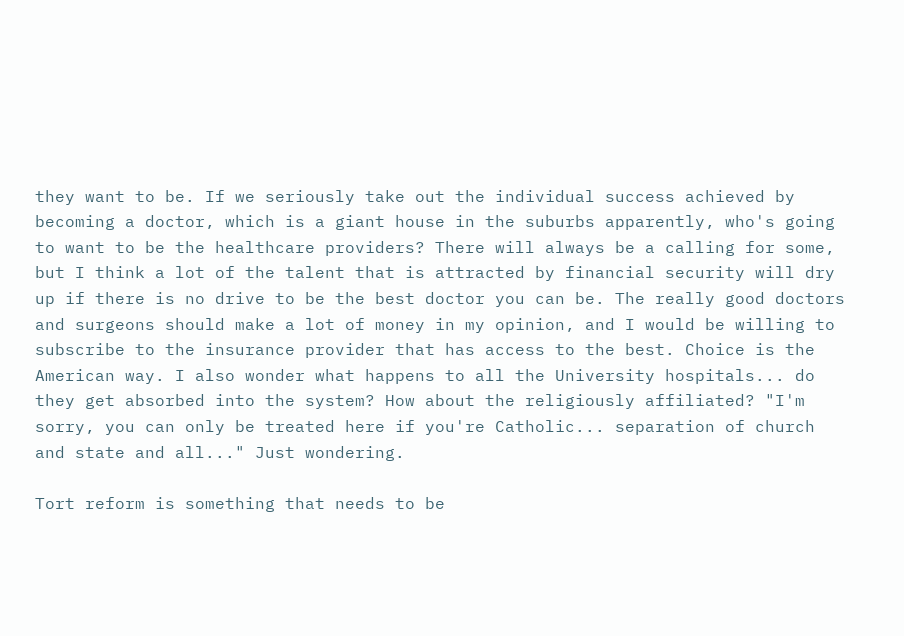they want to be. If we seriously take out the individual success achieved by becoming a doctor, which is a giant house in the suburbs apparently, who's going to want to be the healthcare providers? There will always be a calling for some, but I think a lot of the talent that is attracted by financial security will dry up if there is no drive to be the best doctor you can be. The really good doctors and surgeons should make a lot of money in my opinion, and I would be willing to subscribe to the insurance provider that has access to the best. Choice is the American way. I also wonder what happens to all the University hospitals... do they get absorbed into the system? How about the religiously affiliated? "I'm sorry, you can only be treated here if you're Catholic... separation of church and state and all..." Just wondering.

Tort reform is something that needs to be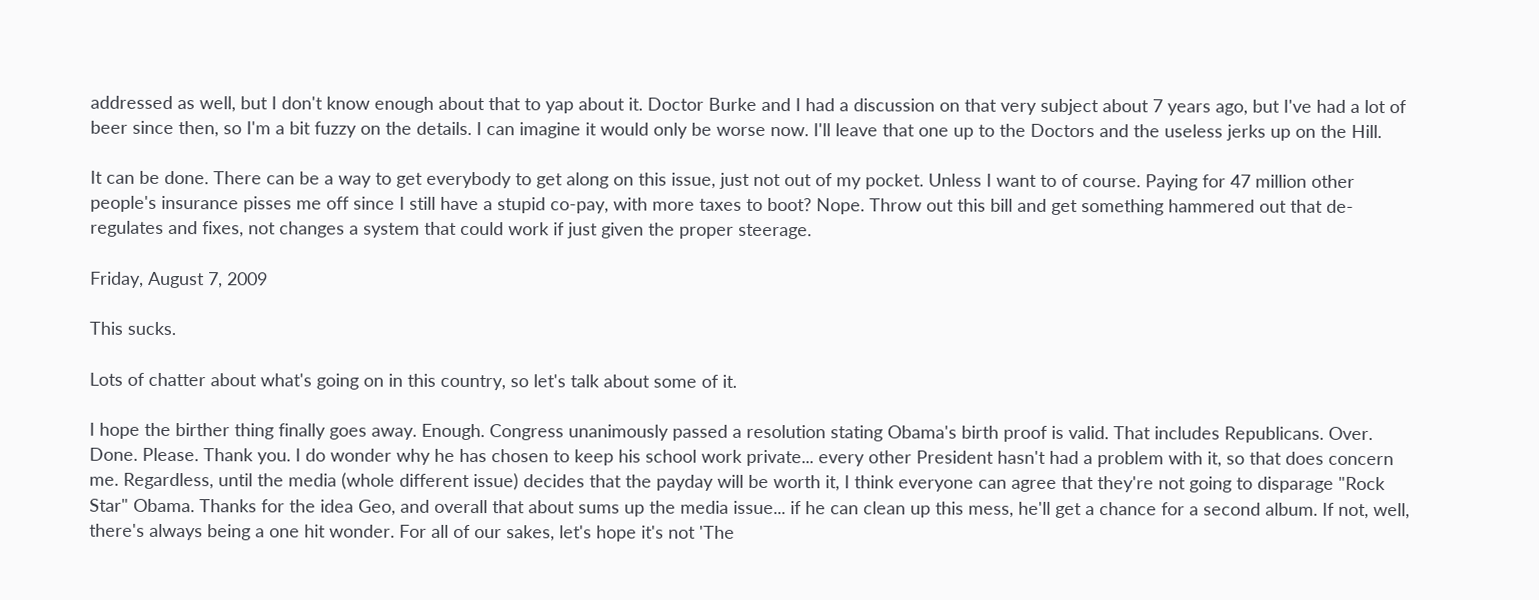addressed as well, but I don't know enough about that to yap about it. Doctor Burke and I had a discussion on that very subject about 7 years ago, but I've had a lot of beer since then, so I'm a bit fuzzy on the details. I can imagine it would only be worse now. I'll leave that one up to the Doctors and the useless jerks up on the Hill.

It can be done. There can be a way to get everybody to get along on this issue, just not out of my pocket. Unless I want to of course. Paying for 47 million other people's insurance pisses me off since I still have a stupid co-pay, with more taxes to boot? Nope. Throw out this bill and get something hammered out that de-regulates and fixes, not changes a system that could work if just given the proper steerage.

Friday, August 7, 2009

This sucks.

Lots of chatter about what's going on in this country, so let's talk about some of it.

I hope the birther thing finally goes away. Enough. Congress unanimously passed a resolution stating Obama's birth proof is valid. That includes Republicans. Over. Done. Please. Thank you. I do wonder why he has chosen to keep his school work private... every other President hasn't had a problem with it, so that does concern me. Regardless, until the media (whole different issue) decides that the payday will be worth it, I think everyone can agree that they're not going to disparage "Rock Star" Obama. Thanks for the idea Geo, and overall that about sums up the media issue... if he can clean up this mess, he'll get a chance for a second album. If not, well, there's always being a one hit wonder. For all of our sakes, let's hope it's not 'The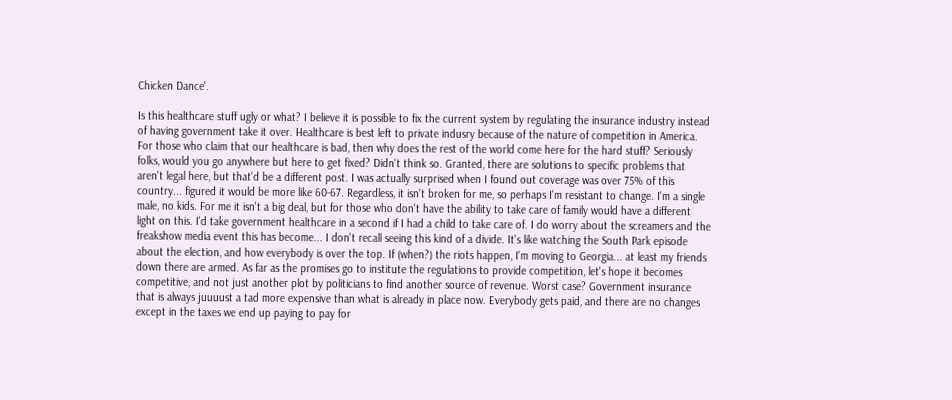Chicken Dance'.

Is this healthcare stuff ugly or what? I believe it is possible to fix the current system by regulating the insurance industry instead of having government take it over. Healthcare is best left to private indusry because of the nature of competition in America. For those who claim that our healthcare is bad, then why does the rest of the world come here for the hard stuff? Seriously folks, would you go anywhere but here to get fixed? Didn't think so. Granted, there are solutions to specific problems that aren't legal here, but that'd be a different post. I was actually surprised when I found out coverage was over 75% of this country... figured it would be more like 60-67. Regardless, it isn't broken for me, so perhaps I'm resistant to change. I'm a single male, no kids. For me it isn't a big deal, but for those who don't have the ability to take care of family would have a different light on this. I'd take government healthcare in a second if I had a child to take care of. I do worry about the screamers and the freakshow media event this has become... I don't recall seeing this kind of a divide. It's like watching the South Park episode about the election, and how everybody is over the top. If (when?) the riots happen, I'm moving to Georgia... at least my friends down there are armed. As far as the promises go to institute the regulations to provide competition, let's hope it becomes competitive, and not just another plot by politicians to find another source of revenue. Worst case? Government insurance that is always juuuust a tad more expensive than what is already in place now. Everybody gets paid, and there are no changes except in the taxes we end up paying to pay for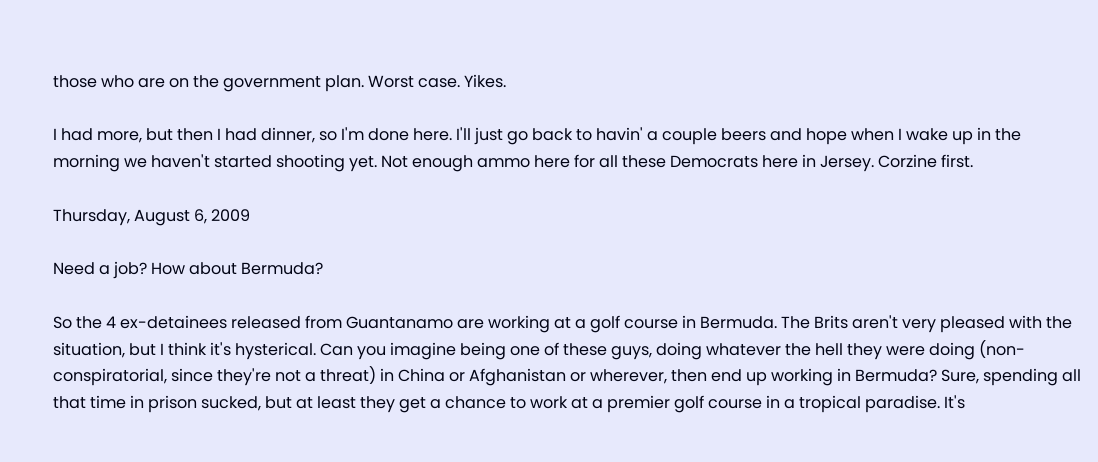those who are on the government plan. Worst case. Yikes.

I had more, but then I had dinner, so I'm done here. I'll just go back to havin' a couple beers and hope when I wake up in the morning we haven't started shooting yet. Not enough ammo here for all these Democrats here in Jersey. Corzine first.

Thursday, August 6, 2009

Need a job? How about Bermuda?

So the 4 ex-detainees released from Guantanamo are working at a golf course in Bermuda. The Brits aren't very pleased with the situation, but I think it's hysterical. Can you imagine being one of these guys, doing whatever the hell they were doing (non-conspiratorial, since they're not a threat) in China or Afghanistan or wherever, then end up working in Bermuda? Sure, spending all that time in prison sucked, but at least they get a chance to work at a premier golf course in a tropical paradise. It's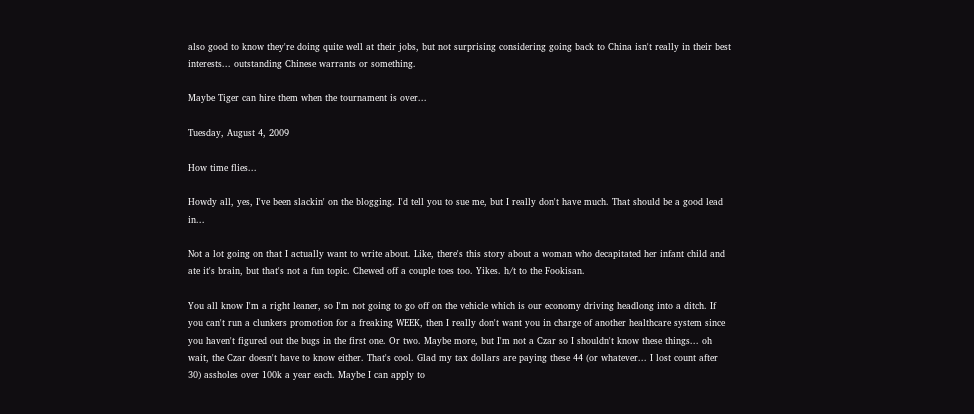also good to know they're doing quite well at their jobs, but not surprising considering going back to China isn't really in their best interests... outstanding Chinese warrants or something.

Maybe Tiger can hire them when the tournament is over...

Tuesday, August 4, 2009

How time flies...

Howdy all, yes, I've been slackin' on the blogging. I'd tell you to sue me, but I really don't have much. That should be a good lead in...

Not a lot going on that I actually want to write about. Like, there's this story about a woman who decapitated her infant child and ate it's brain, but that's not a fun topic. Chewed off a couple toes too. Yikes. h/t to the Fookisan.

You all know I'm a right leaner, so I'm not going to go off on the vehicle which is our economy driving headlong into a ditch. If you can't run a clunkers promotion for a freaking WEEK, then I really don't want you in charge of another healthcare system since you haven't figured out the bugs in the first one. Or two. Maybe more, but I'm not a Czar so I shouldn't know these things... oh wait, the Czar doesn't have to know either. That's cool. Glad my tax dollars are paying these 44 (or whatever... I lost count after 30) assholes over 100k a year each. Maybe I can apply to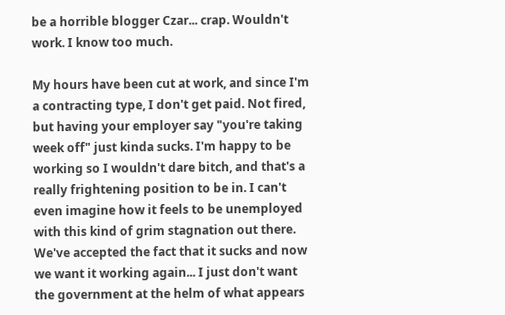be a horrible blogger Czar... crap. Wouldn't work. I know too much.

My hours have been cut at work, and since I'm a contracting type, I don't get paid. Not fired, but having your employer say "you're taking week off" just kinda sucks. I'm happy to be working so I wouldn't dare bitch, and that's a really frightening position to be in. I can't even imagine how it feels to be unemployed with this kind of grim stagnation out there. We've accepted the fact that it sucks and now we want it working again... I just don't want the government at the helm of what appears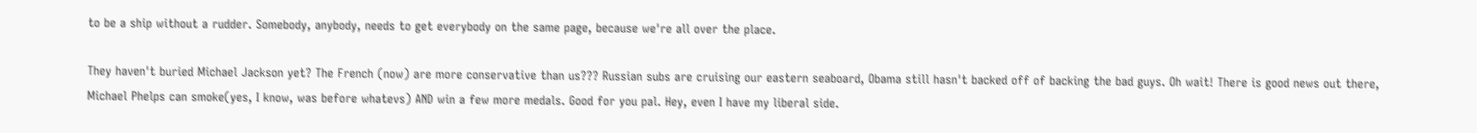to be a ship without a rudder. Somebody, anybody, needs to get everybody on the same page, because we're all over the place.

They haven't buried Michael Jackson yet? The French (now) are more conservative than us??? Russian subs are cruising our eastern seaboard, Obama still hasn't backed off of backing the bad guys. Oh wait! There is good news out there, Michael Phelps can smoke(yes, I know, was before whatevs) AND win a few more medals. Good for you pal. Hey, even I have my liberal side.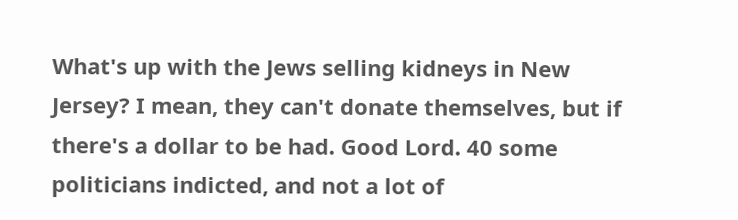What's up with the Jews selling kidneys in New Jersey? I mean, they can't donate themselves, but if there's a dollar to be had. Good Lord. 40 some politicians indicted, and not a lot of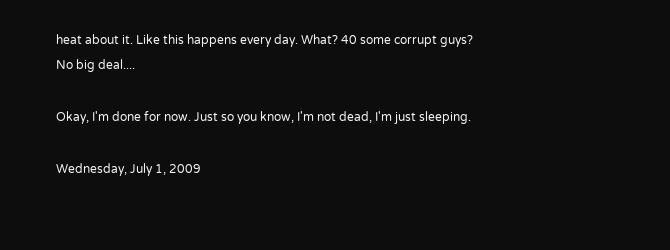heat about it. Like this happens every day. What? 40 some corrupt guys? No big deal....

Okay, I'm done for now. Just so you know, I'm not dead, I'm just sleeping.

Wednesday, July 1, 2009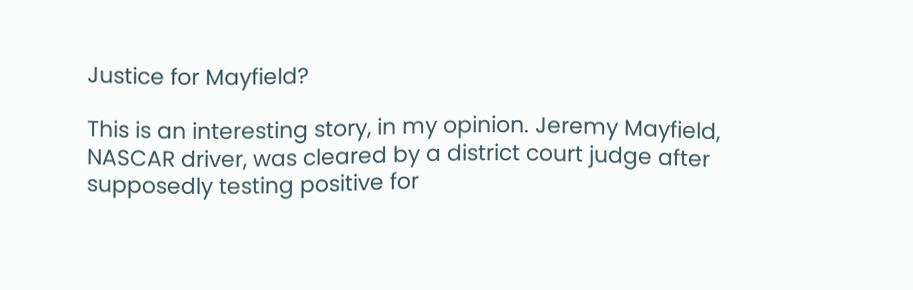Justice for Mayfield?

This is an interesting story, in my opinion. Jeremy Mayfield, NASCAR driver, was cleared by a district court judge after supposedly testing positive for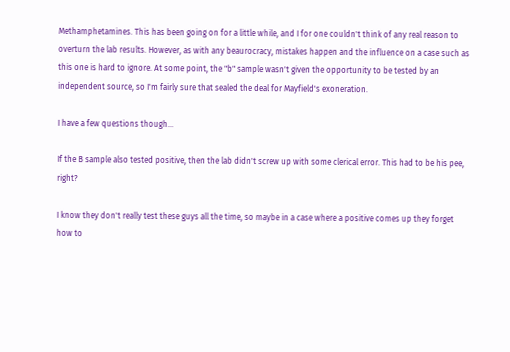Methamphetamines. This has been going on for a little while, and I for one couldn't think of any real reason to overturn the lab results. However, as with any beaurocracy, mistakes happen and the influence on a case such as this one is hard to ignore. At some point, the "b" sample wasn't given the opportunity to be tested by an independent source, so I'm fairly sure that sealed the deal for Mayfield's exoneration.

I have a few questions though...

If the B sample also tested positive, then the lab didn't screw up with some clerical error. This had to be his pee, right?

I know they don't really test these guys all the time, so maybe in a case where a positive comes up they forget how to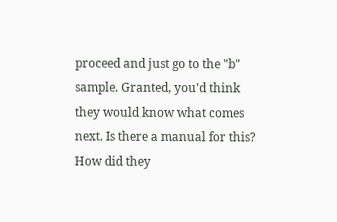proceed and just go to the "b" sample. Granted, you'd think they would know what comes next. Is there a manual for this? How did they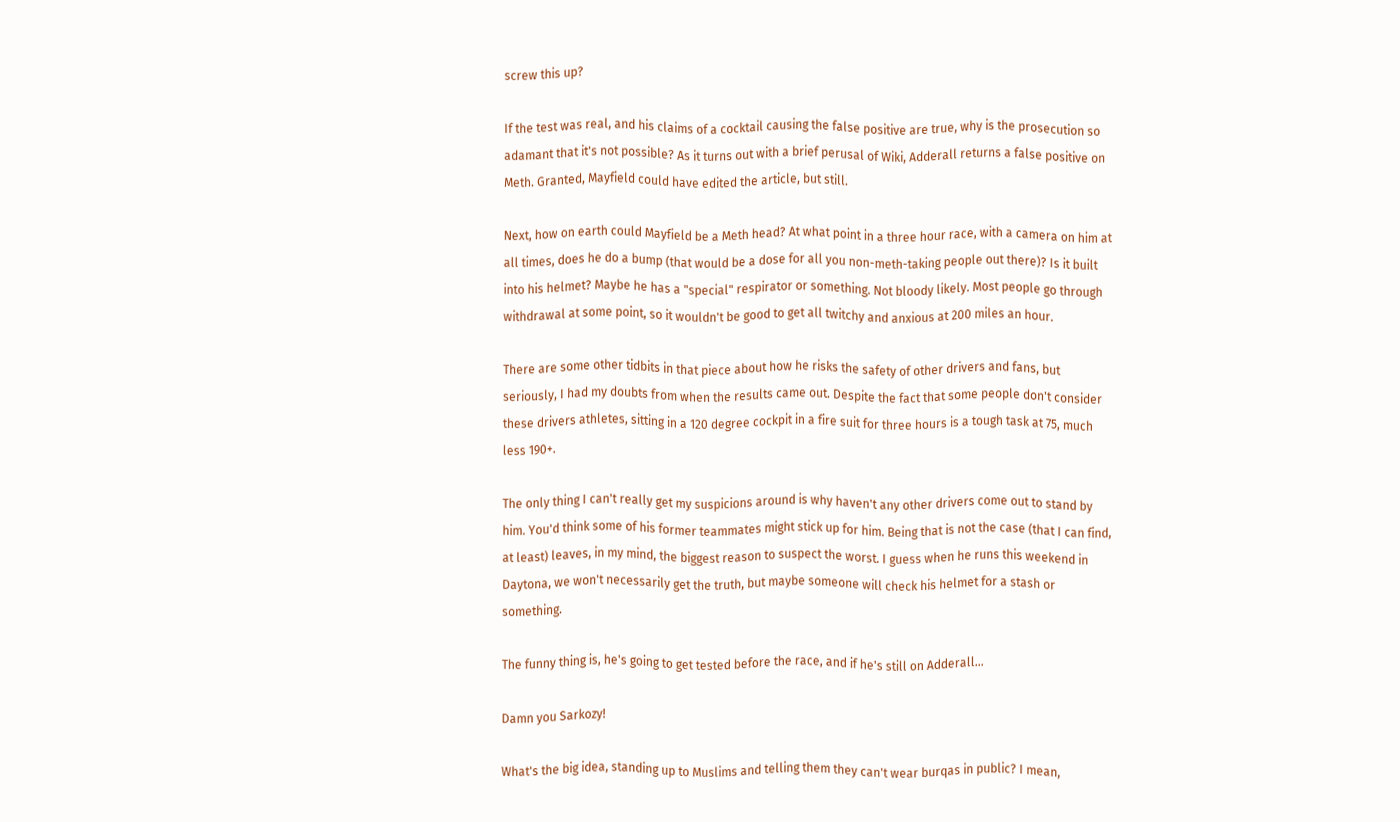screw this up?

If the test was real, and his claims of a cocktail causing the false positive are true, why is the prosecution so adamant that it's not possible? As it turns out with a brief perusal of Wiki, Adderall returns a false positive on Meth. Granted, Mayfield could have edited the article, but still.

Next, how on earth could Mayfield be a Meth head? At what point in a three hour race, with a camera on him at all times, does he do a bump (that would be a dose for all you non-meth-taking people out there)? Is it built into his helmet? Maybe he has a "special" respirator or something. Not bloody likely. Most people go through withdrawal at some point, so it wouldn't be good to get all twitchy and anxious at 200 miles an hour.

There are some other tidbits in that piece about how he risks the safety of other drivers and fans, but seriously, I had my doubts from when the results came out. Despite the fact that some people don't consider these drivers athletes, sitting in a 120 degree cockpit in a fire suit for three hours is a tough task at 75, much less 190+.

The only thing I can't really get my suspicions around is why haven't any other drivers come out to stand by him. You'd think some of his former teammates might stick up for him. Being that is not the case (that I can find, at least) leaves, in my mind, the biggest reason to suspect the worst. I guess when he runs this weekend in Daytona, we won't necessarily get the truth, but maybe someone will check his helmet for a stash or something.

The funny thing is, he's going to get tested before the race, and if he's still on Adderall...

Damn you Sarkozy!

What's the big idea, standing up to Muslims and telling them they can't wear burqas in public? I mean,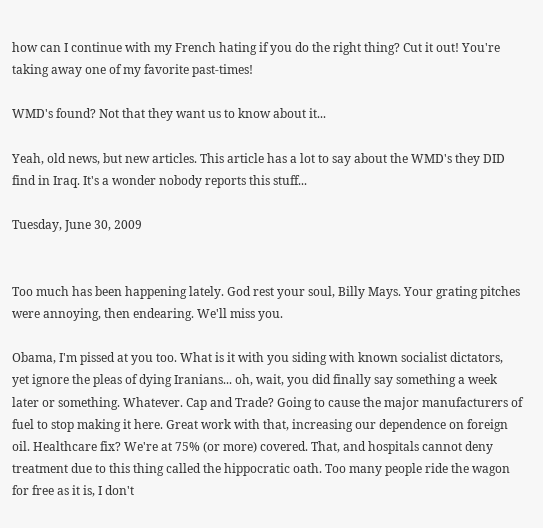how can I continue with my French hating if you do the right thing? Cut it out! You're taking away one of my favorite past-times!

WMD's found? Not that they want us to know about it...

Yeah, old news, but new articles. This article has a lot to say about the WMD's they DID find in Iraq. It's a wonder nobody reports this stuff...

Tuesday, June 30, 2009


Too much has been happening lately. God rest your soul, Billy Mays. Your grating pitches were annoying, then endearing. We'll miss you.

Obama, I'm pissed at you too. What is it with you siding with known socialist dictators, yet ignore the pleas of dying Iranians... oh, wait, you did finally say something a week later or something. Whatever. Cap and Trade? Going to cause the major manufacturers of fuel to stop making it here. Great work with that, increasing our dependence on foreign oil. Healthcare fix? We're at 75% (or more) covered. That, and hospitals cannot deny treatment due to this thing called the hippocratic oath. Too many people ride the wagon for free as it is, I don't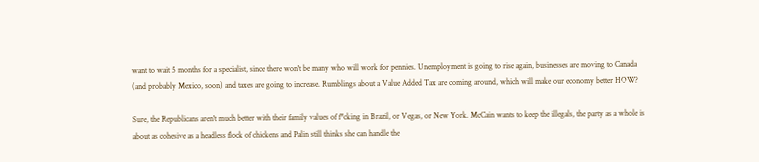want to wait 5 months for a specialist, since there won't be many who will work for pennies. Unemployment is going to rise again, businesses are moving to Canada (and probably Mexico, soon) and taxes are going to increase. Rumblings about a Value Added Tax are coming around, which will make our economy better HOW?

Sure, the Republicans aren't much better with their family values of f*cking in Brazil, or Vegas, or New York. McCain wants to keep the illegals, the party as a whole is about as cohesive as a headless flock of chickens and Palin still thinks she can handle the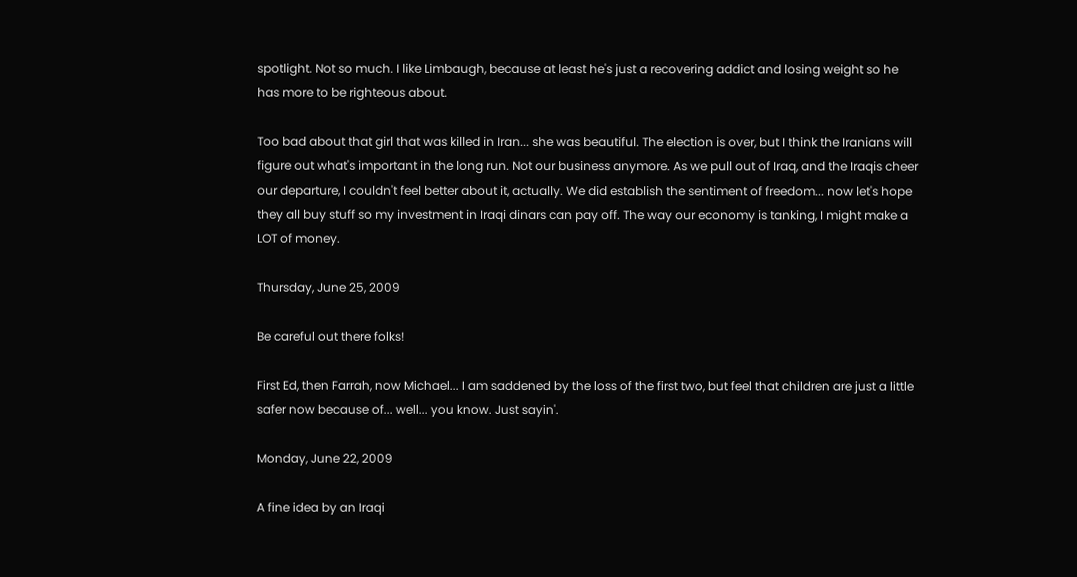spotlight. Not so much. I like Limbaugh, because at least he's just a recovering addict and losing weight so he has more to be righteous about.

Too bad about that girl that was killed in Iran... she was beautiful. The election is over, but I think the Iranians will figure out what's important in the long run. Not our business anymore. As we pull out of Iraq, and the Iraqis cheer our departure, I couldn't feel better about it, actually. We did establish the sentiment of freedom... now let's hope they all buy stuff so my investment in Iraqi dinars can pay off. The way our economy is tanking, I might make a LOT of money.

Thursday, June 25, 2009

Be careful out there folks!

First Ed, then Farrah, now Michael... I am saddened by the loss of the first two, but feel that children are just a little safer now because of... well... you know. Just sayin'.

Monday, June 22, 2009

A fine idea by an Iraqi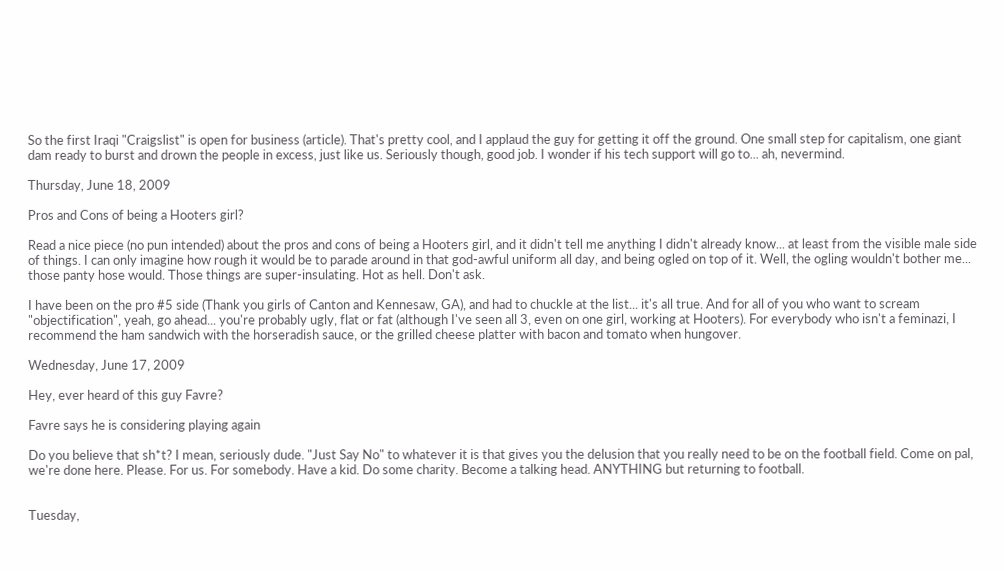So the first Iraqi "Craigslist" is open for business (article). That's pretty cool, and I applaud the guy for getting it off the ground. One small step for capitalism, one giant dam ready to burst and drown the people in excess, just like us. Seriously though, good job. I wonder if his tech support will go to... ah, nevermind.

Thursday, June 18, 2009

Pros and Cons of being a Hooters girl?

Read a nice piece (no pun intended) about the pros and cons of being a Hooters girl, and it didn't tell me anything I didn't already know... at least from the visible male side of things. I can only imagine how rough it would be to parade around in that god-awful uniform all day, and being ogled on top of it. Well, the ogling wouldn't bother me... those panty hose would. Those things are super-insulating. Hot as hell. Don't ask.

I have been on the pro #5 side (Thank you girls of Canton and Kennesaw, GA), and had to chuckle at the list... it's all true. And for all of you who want to scream "objectification", yeah, go ahead... you're probably ugly, flat or fat (although I've seen all 3, even on one girl, working at Hooters). For everybody who isn't a feminazi, I recommend the ham sandwich with the horseradish sauce, or the grilled cheese platter with bacon and tomato when hungover.

Wednesday, June 17, 2009

Hey, ever heard of this guy Favre?

Favre says he is considering playing again

Do you believe that sh*t? I mean, seriously dude. "Just Say No" to whatever it is that gives you the delusion that you really need to be on the football field. Come on pal, we're done here. Please. For us. For somebody. Have a kid. Do some charity. Become a talking head. ANYTHING but returning to football.


Tuesday,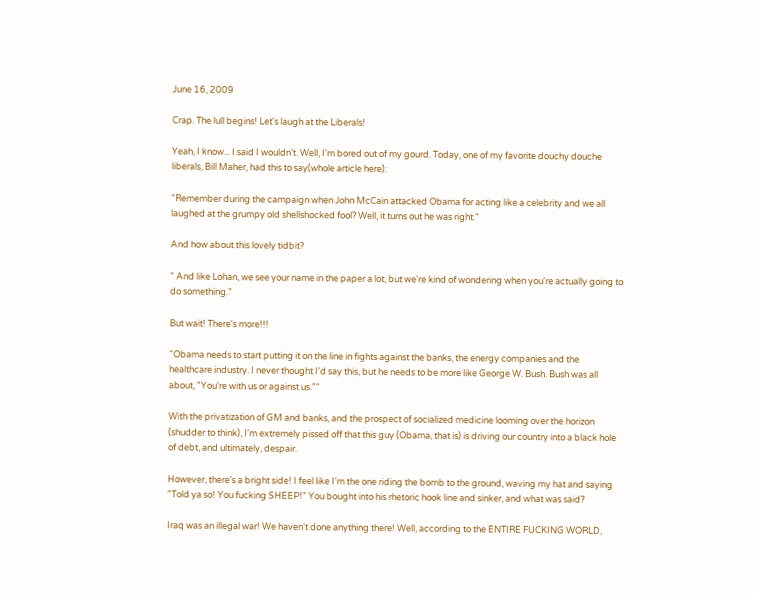June 16, 2009

Crap. The lull begins! Let's laugh at the Liberals!

Yeah, I know... I said I wouldn't. Well, I'm bored out of my gourd. Today, one of my favorite douchy douche liberals, Bill Maher, had this to say(whole article here):

"Remember during the campaign when John McCain attacked Obama for acting like a celebrity and we all laughed at the grumpy old shellshocked fool? Well, it turns out he was right."

And how about this lovely tidbit?

" And like Lohan, we see your name in the paper a lot, but we're kind of wondering when you're actually going to do something."

But wait! There's more!!!

"Obama needs to start putting it on the line in fights against the banks, the energy companies and the healthcare industry. I never thought I'd say this, but he needs to be more like George W. Bush. Bush was all about, "You're with us or against us.""

With the privatization of GM and banks, and the prospect of socialized medicine looming over the horizon (shudder to think), I'm extremely pissed off that this guy (Obama, that is) is driving our country into a black hole of debt, and ultimately, despair.

However, there's a bright side! I feel like I'm the one riding the bomb to the ground, waving my hat and saying "Told ya so! You fucking SHEEP!" You bought into his rhetoric hook line and sinker, and what was said?

Iraq was an illegal war! We haven't done anything there! Well, according to the ENTIRE FUCKING WORLD,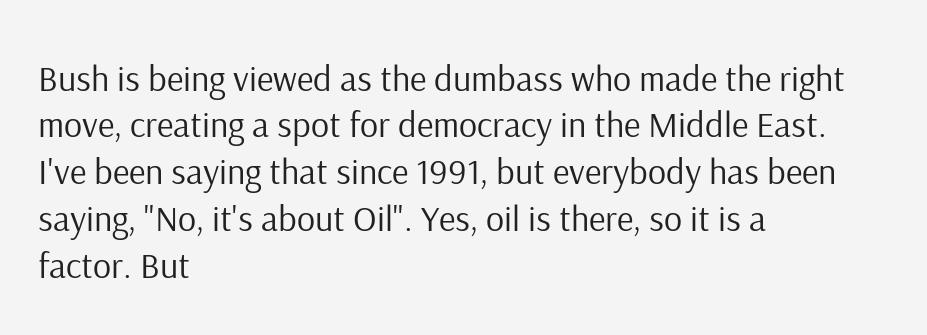Bush is being viewed as the dumbass who made the right move, creating a spot for democracy in the Middle East. I've been saying that since 1991, but everybody has been saying, "No, it's about Oil". Yes, oil is there, so it is a factor. But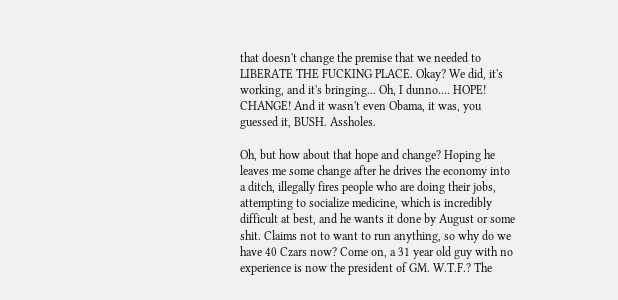that doesn't change the premise that we needed to LIBERATE THE FUCKING PLACE. Okay? We did, it's working, and it's bringing... Oh, I dunno.... HOPE! CHANGE! And it wasn't even Obama, it was, you guessed it, BUSH. Assholes.

Oh, but how about that hope and change? Hoping he leaves me some change after he drives the economy into a ditch, illegally fires people who are doing their jobs, attempting to socialize medicine, which is incredibly difficult at best, and he wants it done by August or some shit. Claims not to want to run anything, so why do we have 40 Czars now? Come on, a 31 year old guy with no experience is now the president of GM. W.T.F.? The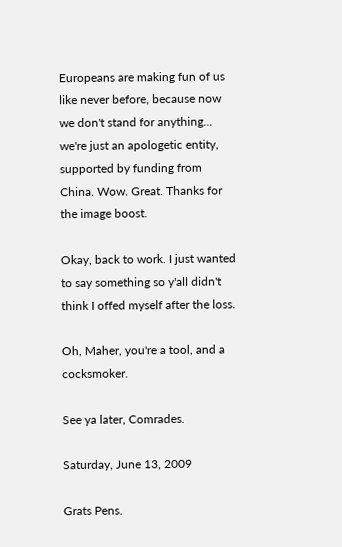Europeans are making fun of us like never before, because now we don't stand for anything... we're just an apologetic entity, supported by funding from China. Wow. Great. Thanks for the image boost.

Okay, back to work. I just wanted to say something so y'all didn't think I offed myself after the loss.

Oh, Maher, you're a tool, and a cocksmoker.

See ya later, Comrades.

Saturday, June 13, 2009

Grats Pens.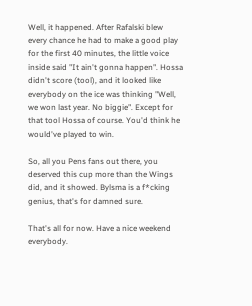Well, it happened. After Rafalski blew every chance he had to make a good play for the first 40 minutes, the little voice inside said "It ain't gonna happen". Hossa didn't score (tool), and it looked like everybody on the ice was thinking "Well, we won last year. No biggie". Except for that tool Hossa of course. You'd think he would've played to win.

So, all you Pens fans out there, you deserved this cup more than the Wings did, and it showed. Bylsma is a f*cking genius, that's for damned sure.

That's all for now. Have a nice weekend everybody.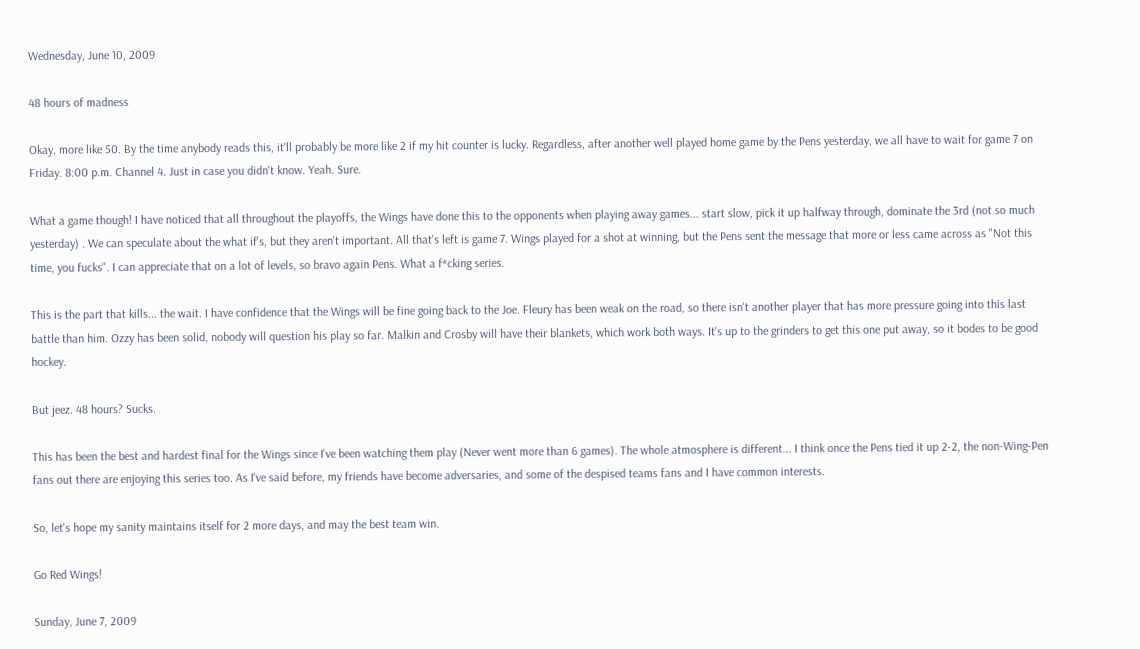Wednesday, June 10, 2009

48 hours of madness

Okay, more like 50. By the time anybody reads this, it'll probably be more like 2 if my hit counter is lucky. Regardless, after another well played home game by the Pens yesterday, we all have to wait for game 7 on Friday. 8:00 p.m. Channel 4. Just in case you didn't know. Yeah. Sure.

What a game though! I have noticed that all throughout the playoffs, the Wings have done this to the opponents when playing away games... start slow, pick it up halfway through, dominate the 3rd (not so much yesterday) . We can speculate about the what if's, but they aren't important. All that's left is game 7. Wings played for a shot at winning, but the Pens sent the message that more or less came across as "Not this time, you fucks". I can appreciate that on a lot of levels, so bravo again Pens. What a f*cking series.

This is the part that kills... the wait. I have confidence that the Wings will be fine going back to the Joe. Fleury has been weak on the road, so there isn't another player that has more pressure going into this last battle than him. Ozzy has been solid, nobody will question his play so far. Malkin and Crosby will have their blankets, which work both ways. It's up to the grinders to get this one put away, so it bodes to be good hockey.

But jeez. 48 hours? Sucks.

This has been the best and hardest final for the Wings since I've been watching them play (Never went more than 6 games). The whole atmosphere is different... I think once the Pens tied it up 2-2, the non-Wing-Pen fans out there are enjoying this series too. As I've said before, my friends have become adversaries, and some of the despised teams fans and I have common interests.

So, let's hope my sanity maintains itself for 2 more days, and may the best team win.

Go Red Wings!

Sunday, June 7, 2009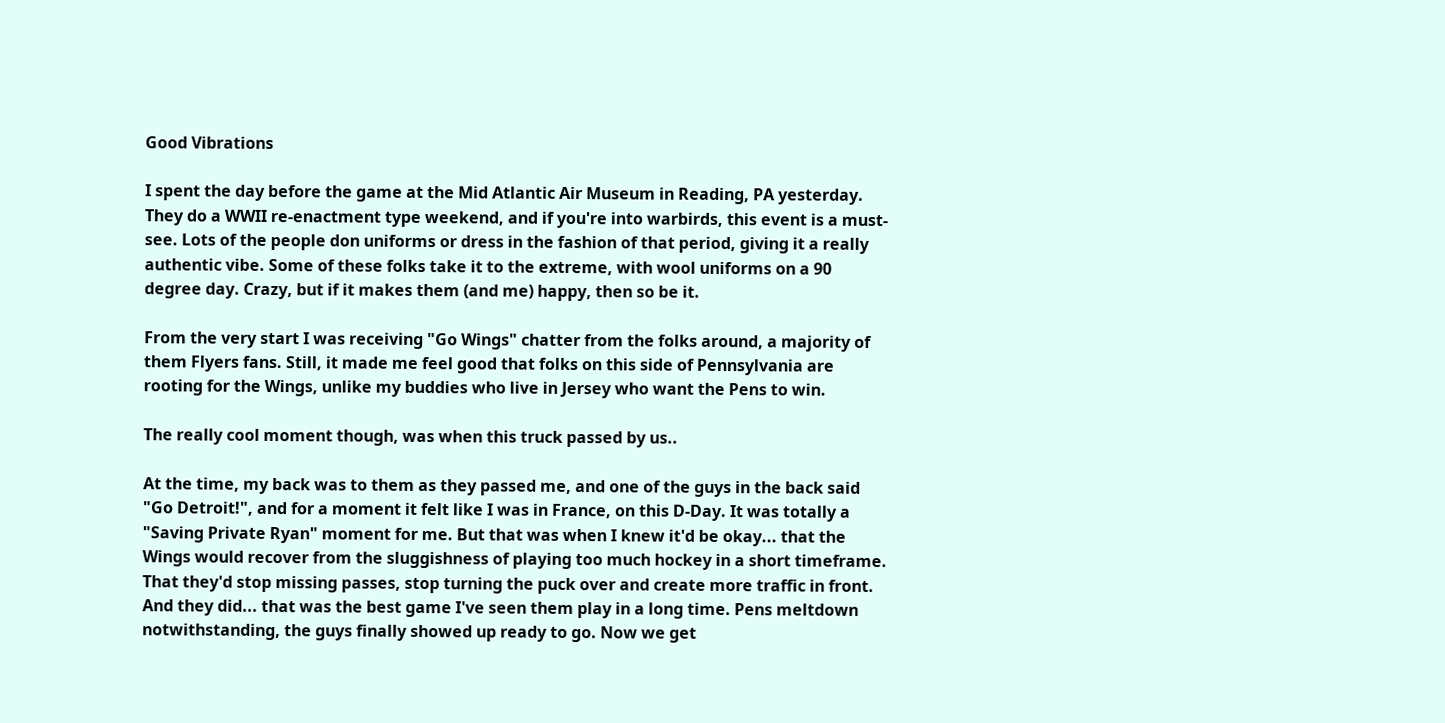Good Vibrations

I spent the day before the game at the Mid Atlantic Air Museum in Reading, PA yesterday. They do a WWII re-enactment type weekend, and if you're into warbirds, this event is a must-see. Lots of the people don uniforms or dress in the fashion of that period, giving it a really authentic vibe. Some of these folks take it to the extreme, with wool uniforms on a 90 degree day. Crazy, but if it makes them (and me) happy, then so be it.

From the very start I was receiving "Go Wings" chatter from the folks around, a majority of them Flyers fans. Still, it made me feel good that folks on this side of Pennsylvania are rooting for the Wings, unlike my buddies who live in Jersey who want the Pens to win.

The really cool moment though, was when this truck passed by us..

At the time, my back was to them as they passed me, and one of the guys in the back said "Go Detroit!", and for a moment it felt like I was in France, on this D-Day. It was totally a "Saving Private Ryan" moment for me. But that was when I knew it'd be okay... that the Wings would recover from the sluggishness of playing too much hockey in a short timeframe. That they'd stop missing passes, stop turning the puck over and create more traffic in front. And they did... that was the best game I've seen them play in a long time. Pens meltdown notwithstanding, the guys finally showed up ready to go. Now we get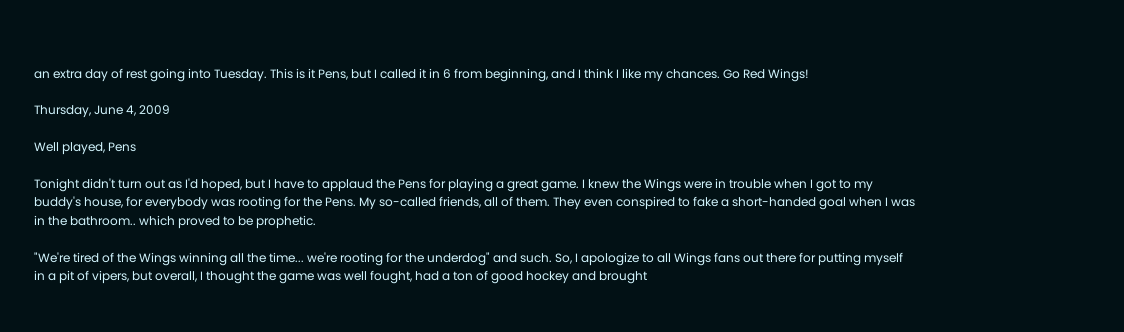an extra day of rest going into Tuesday. This is it Pens, but I called it in 6 from beginning, and I think I like my chances. Go Red Wings!

Thursday, June 4, 2009

Well played, Pens

Tonight didn't turn out as I'd hoped, but I have to applaud the Pens for playing a great game. I knew the Wings were in trouble when I got to my buddy's house, for everybody was rooting for the Pens. My so-called friends, all of them. They even conspired to fake a short-handed goal when I was in the bathroom.. which proved to be prophetic.

"We're tired of the Wings winning all the time... we're rooting for the underdog" and such. So, I apologize to all Wings fans out there for putting myself in a pit of vipers, but overall, I thought the game was well fought, had a ton of good hockey and brought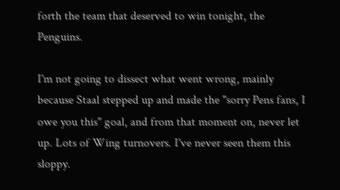forth the team that deserved to win tonight, the Penguins.

I'm not going to dissect what went wrong, mainly because Staal stepped up and made the "sorry Pens fans, I owe you this" goal, and from that moment on, never let up. Lots of Wing turnovers. I've never seen them this sloppy.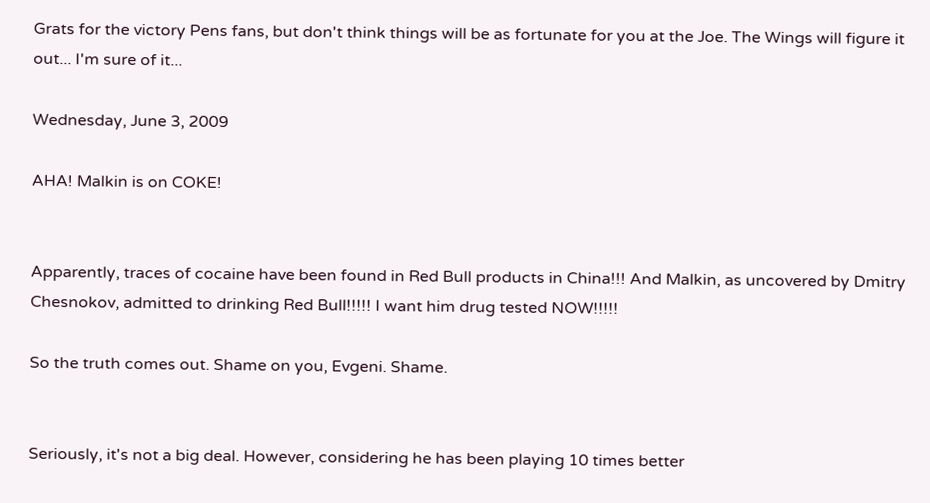Grats for the victory Pens fans, but don't think things will be as fortunate for you at the Joe. The Wings will figure it out... I'm sure of it...

Wednesday, June 3, 2009

AHA! Malkin is on COKE!


Apparently, traces of cocaine have been found in Red Bull products in China!!! And Malkin, as uncovered by Dmitry Chesnokov, admitted to drinking Red Bull!!!!! I want him drug tested NOW!!!!!

So the truth comes out. Shame on you, Evgeni. Shame.


Seriously, it's not a big deal. However, considering he has been playing 10 times better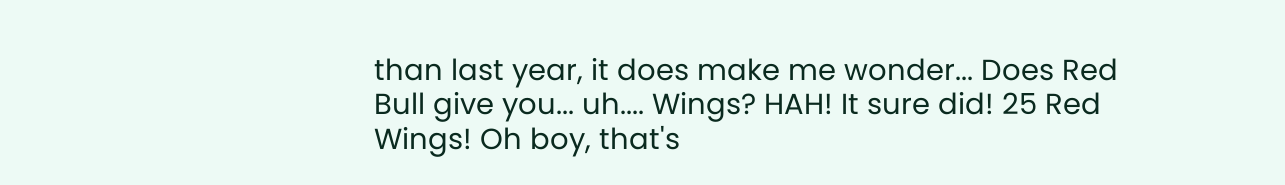than last year, it does make me wonder... Does Red Bull give you... uh.... Wings? HAH! It sure did! 25 Red Wings! Oh boy, that's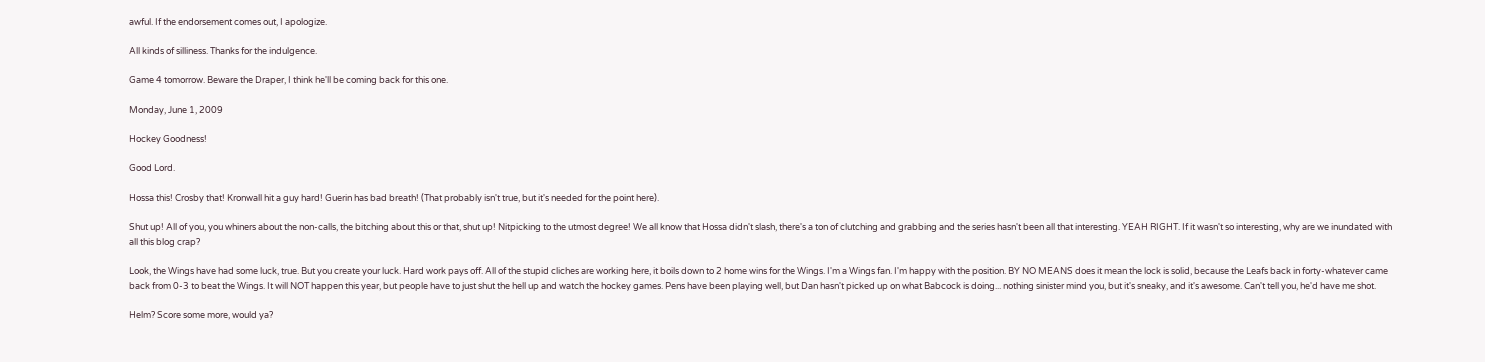awful. If the endorsement comes out, I apologize.

All kinds of silliness. Thanks for the indulgence.

Game 4 tomorrow. Beware the Draper, I think he'll be coming back for this one.

Monday, June 1, 2009

Hockey Goodness!

Good Lord.

Hossa this! Crosby that! Kronwall hit a guy hard! Guerin has bad breath! (That probably isn't true, but it's needed for the point here).

Shut up! All of you, you whiners about the non-calls, the bitching about this or that, shut up! Nitpicking to the utmost degree! We all know that Hossa didn't slash, there's a ton of clutching and grabbing and the series hasn't been all that interesting. YEAH RIGHT. If it wasn't so interesting, why are we inundated with all this blog crap?

Look, the Wings have had some luck, true. But you create your luck. Hard work pays off. All of the stupid cliches are working here, it boils down to 2 home wins for the Wings. I'm a Wings fan. I'm happy with the position. BY NO MEANS does it mean the lock is solid, because the Leafs back in forty-whatever came back from 0-3 to beat the Wings. It will NOT happen this year, but people have to just shut the hell up and watch the hockey games. Pens have been playing well, but Dan hasn't picked up on what Babcock is doing... nothing sinister mind you, but it's sneaky, and it's awesome. Can't tell you, he'd have me shot.

Helm? Score some more, would ya?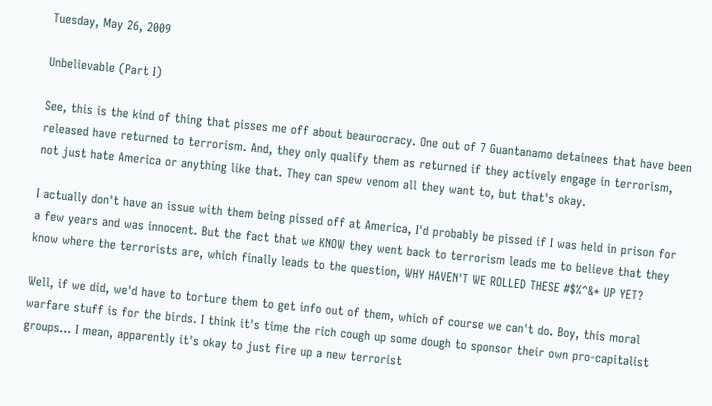Tuesday, May 26, 2009

Unbelievable (Part I)

See, this is the kind of thing that pisses me off about beaurocracy. One out of 7 Guantanamo detainees that have been released have returned to terrorism. And, they only qualify them as returned if they actively engage in terrorism, not just hate America or anything like that. They can spew venom all they want to, but that's okay.

I actually don't have an issue with them being pissed off at America, I'd probably be pissed if I was held in prison for a few years and was innocent. But the fact that we KNOW they went back to terrorism leads me to believe that they know where the terrorists are, which finally leads to the question, WHY HAVEN'T WE ROLLED THESE #$%^&* UP YET?

Well, if we did, we'd have to torture them to get info out of them, which of course we can't do. Boy, this moral warfare stuff is for the birds. I think it's time the rich cough up some dough to sponsor their own pro-capitalist groups... I mean, apparently it's okay to just fire up a new terrorist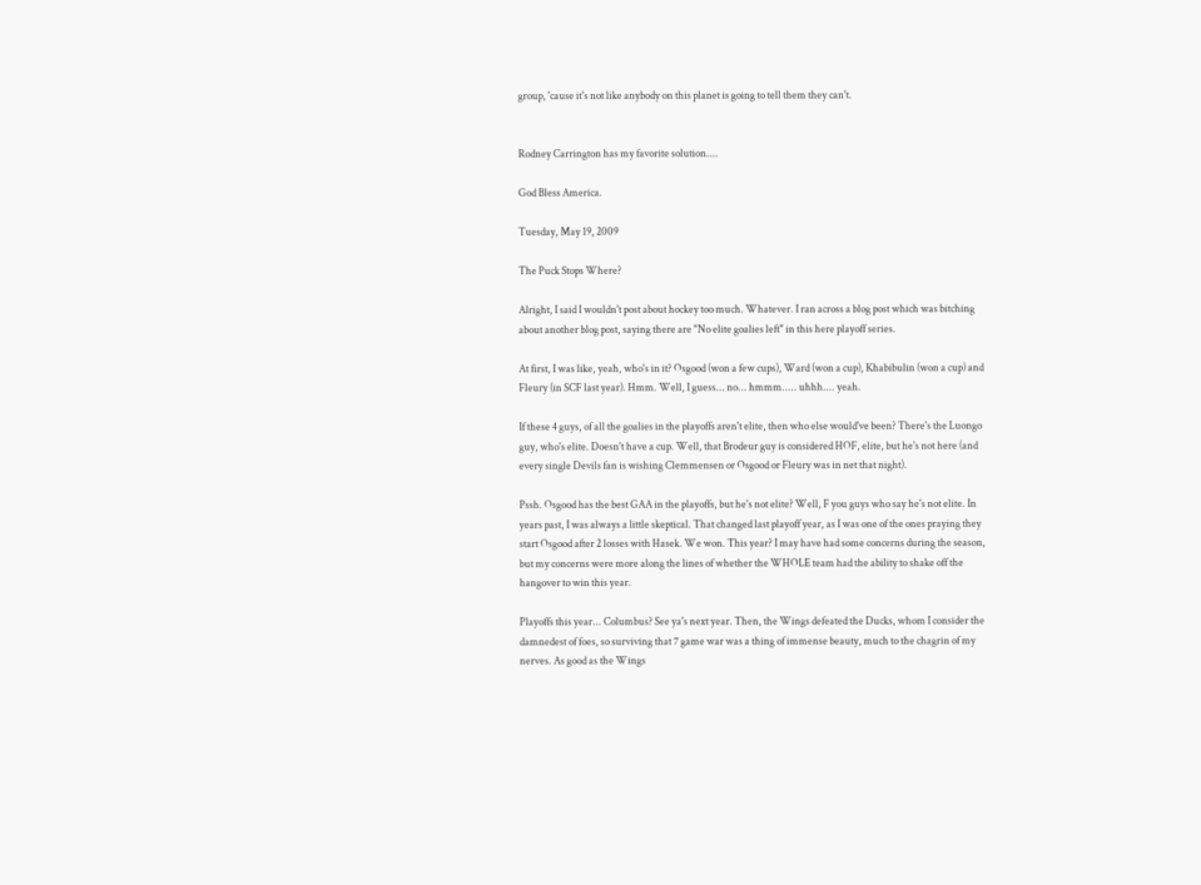group, 'cause it's not like anybody on this planet is going to tell them they can't.


Rodney Carrington has my favorite solution....

God Bless America.

Tuesday, May 19, 2009

The Puck Stops Where?

Alright, I said I wouldn't post about hockey too much. Whatever. I ran across a blog post which was bitching about another blog post, saying there are "No elite goalies left" in this here playoff series.

At first, I was like, yeah, who's in it? Osgood (won a few cups), Ward (won a cup), Khabibulin (won a cup) and Fleury (in SCF last year). Hmm. Well, I guess... no... hmmm..... uhhh.... yeah.

If these 4 guys, of all the goalies in the playoffs aren't elite, then who else would've been? There's the Luongo guy, who's elite. Doesn't have a cup. Well, that Brodeur guy is considered HOF, elite, but he's not here (and every single Devils fan is wishing Clemmensen or Osgood or Fleury was in net that night).

Pssh. Osgood has the best GAA in the playoffs, but he's not elite? Well, F you guys who say he's not elite. In years past, I was always a little skeptical. That changed last playoff year, as I was one of the ones praying they start Osgood after 2 losses with Hasek. We won. This year? I may have had some concerns during the season, but my concerns were more along the lines of whether the WHOLE team had the ability to shake off the hangover to win this year.

Playoffs this year... Columbus? See ya's next year. Then, the Wings defeated the Ducks, whom I consider the damnedest of foes, so surviving that 7 game war was a thing of immense beauty, much to the chagrin of my nerves. As good as the Wings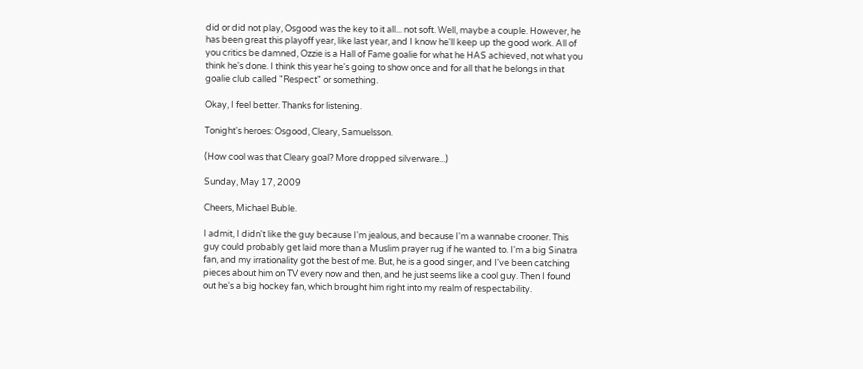did or did not play, Osgood was the key to it all... not soft. Well, maybe a couple. However, he has been great this playoff year, like last year, and I know he'll keep up the good work. All of you critics be damned, Ozzie is a Hall of Fame goalie for what he HAS achieved, not what you think he's done. I think this year he's going to show once and for all that he belongs in that goalie club called "Respect" or something.

Okay, I feel better. Thanks for listening.

Tonight's heroes: Osgood, Cleary, Samuelsson.

(How cool was that Cleary goal? More dropped silverware...)

Sunday, May 17, 2009

Cheers, Michael Buble.

I admit, I didn't like the guy because I'm jealous, and because I'm a wannabe crooner. This guy could probably get laid more than a Muslim prayer rug if he wanted to. I'm a big Sinatra fan, and my irrationality got the best of me. But, he is a good singer, and I've been catching pieces about him on TV every now and then, and he just seems like a cool guy. Then I found out he's a big hockey fan, which brought him right into my realm of respectability.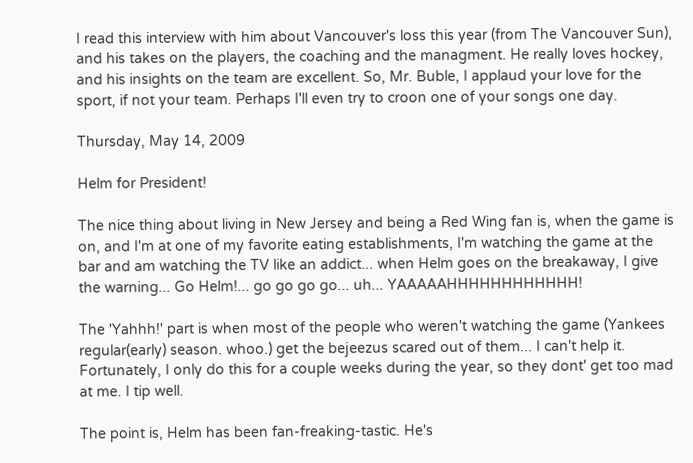I read this interview with him about Vancouver's loss this year (from The Vancouver Sun), and his takes on the players, the coaching and the managment. He really loves hockey, and his insights on the team are excellent. So, Mr. Buble, I applaud your love for the sport, if not your team. Perhaps I'll even try to croon one of your songs one day.

Thursday, May 14, 2009

Helm for President!

The nice thing about living in New Jersey and being a Red Wing fan is, when the game is on, and I'm at one of my favorite eating establishments, I'm watching the game at the bar and am watching the TV like an addict... when Helm goes on the breakaway, I give the warning... Go Helm!... go go go go... uh... YAAAAAHHHHHHHHHHHH!

The 'Yahhh!' part is when most of the people who weren't watching the game (Yankees regular(early) season. whoo.) get the bejeezus scared out of them... I can't help it. Fortunately, I only do this for a couple weeks during the year, so they dont' get too mad at me. I tip well.

The point is, Helm has been fan-freaking-tastic. He's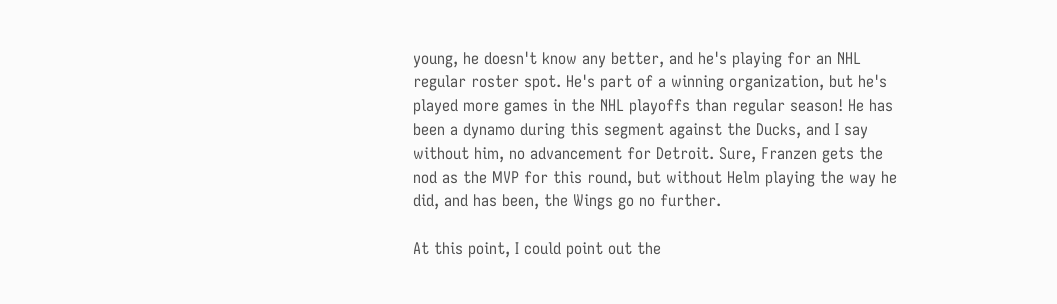young, he doesn't know any better, and he's playing for an NHL regular roster spot. He's part of a winning organization, but he's played more games in the NHL playoffs than regular season! He has been a dynamo during this segment against the Ducks, and I say without him, no advancement for Detroit. Sure, Franzen gets the nod as the MVP for this round, but without Helm playing the way he did, and has been, the Wings go no further.

At this point, I could point out the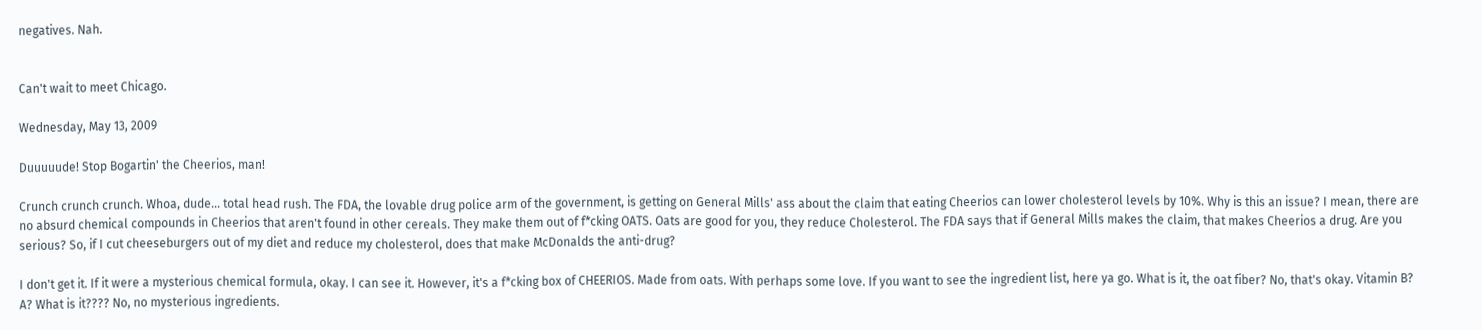negatives. Nah.


Can't wait to meet Chicago.

Wednesday, May 13, 2009

Duuuuude! Stop Bogartin' the Cheerios, man!

Crunch crunch crunch. Whoa, dude... total head rush. The FDA, the lovable drug police arm of the government, is getting on General Mills' ass about the claim that eating Cheerios can lower cholesterol levels by 10%. Why is this an issue? I mean, there are no absurd chemical compounds in Cheerios that aren't found in other cereals. They make them out of f*cking OATS. Oats are good for you, they reduce Cholesterol. The FDA says that if General Mills makes the claim, that makes Cheerios a drug. Are you serious? So, if I cut cheeseburgers out of my diet and reduce my cholesterol, does that make McDonalds the anti-drug?

I don't get it. If it were a mysterious chemical formula, okay. I can see it. However, it's a f*cking box of CHEERIOS. Made from oats. With perhaps some love. If you want to see the ingredient list, here ya go. What is it, the oat fiber? No, that's okay. Vitamin B? A? What is it???? No, no mysterious ingredients.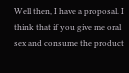Well then, I have a proposal. I think that if you give me oral sex and consume the product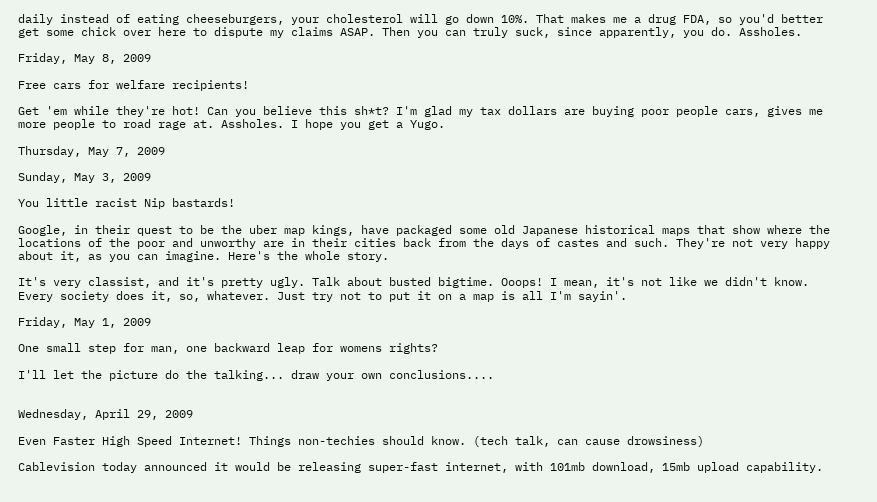daily instead of eating cheeseburgers, your cholesterol will go down 10%. That makes me a drug FDA, so you'd better get some chick over here to dispute my claims ASAP. Then you can truly suck, since apparently, you do. Assholes.

Friday, May 8, 2009

Free cars for welfare recipients!

Get 'em while they're hot! Can you believe this sh*t? I'm glad my tax dollars are buying poor people cars, gives me more people to road rage at. Assholes. I hope you get a Yugo.

Thursday, May 7, 2009

Sunday, May 3, 2009

You little racist Nip bastards!

Google, in their quest to be the uber map kings, have packaged some old Japanese historical maps that show where the locations of the poor and unworthy are in their cities back from the days of castes and such. They're not very happy about it, as you can imagine. Here's the whole story.

It's very classist, and it's pretty ugly. Talk about busted bigtime. Ooops! I mean, it's not like we didn't know. Every society does it, so, whatever. Just try not to put it on a map is all I'm sayin'.

Friday, May 1, 2009

One small step for man, one backward leap for womens rights?

I'll let the picture do the talking... draw your own conclusions....


Wednesday, April 29, 2009

Even Faster High Speed Internet! Things non-techies should know. (tech talk, can cause drowsiness)

Cablevision today announced it would be releasing super-fast internet, with 101mb download, 15mb upload capability.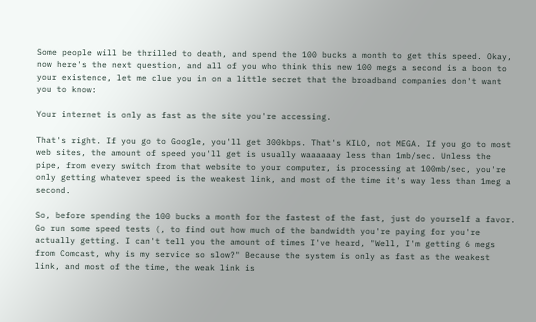Some people will be thrilled to death, and spend the 100 bucks a month to get this speed. Okay, now here's the next question, and all of you who think this new 100 megs a second is a boon to your existence, let me clue you in on a little secret that the broadband companies don't want you to know:

Your internet is only as fast as the site you're accessing.

That's right. If you go to Google, you'll get 300kbps. That's KILO, not MEGA. If you go to most web sites, the amount of speed you'll get is usually waaaaaay less than 1mb/sec. Unless the pipe, from every switch from that website to your computer, is processing at 100mb/sec, you're only getting whatever speed is the weakest link, and most of the time it's way less than 1meg a second.

So, before spending the 100 bucks a month for the fastest of the fast, just do yourself a favor. Go run some speed tests (, to find out how much of the bandwidth you're paying for you're actually getting. I can't tell you the amount of times I've heard, "Well, I'm getting 6 megs from Comcast, why is my service so slow?" Because the system is only as fast as the weakest link, and most of the time, the weak link is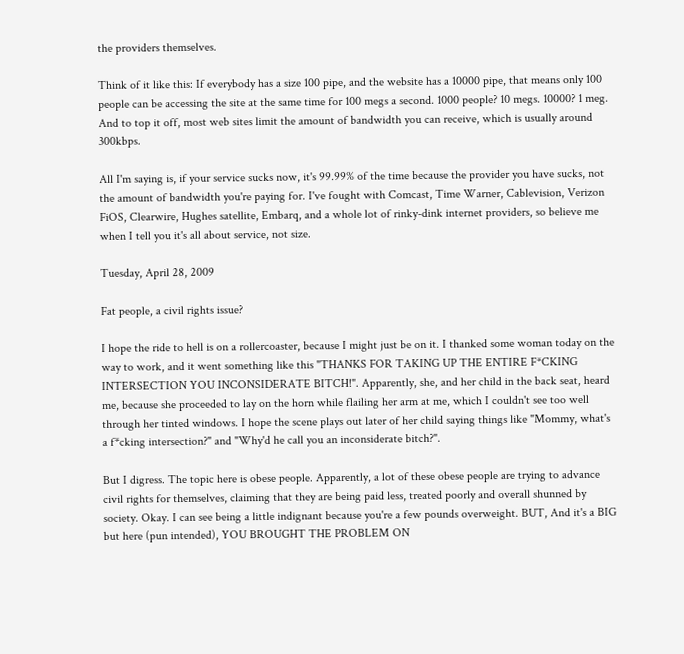the providers themselves.

Think of it like this: If everybody has a size 100 pipe, and the website has a 10000 pipe, that means only 100 people can be accessing the site at the same time for 100 megs a second. 1000 people? 10 megs. 10000? 1 meg. And to top it off, most web sites limit the amount of bandwidth you can receive, which is usually around 300kbps.

All I'm saying is, if your service sucks now, it's 99.99% of the time because the provider you have sucks, not the amount of bandwidth you're paying for. I've fought with Comcast, Time Warner, Cablevision, Verizon FiOS, Clearwire, Hughes satellite, Embarq, and a whole lot of rinky-dink internet providers, so believe me when I tell you it's all about service, not size.

Tuesday, April 28, 2009

Fat people, a civil rights issue?

I hope the ride to hell is on a rollercoaster, because I might just be on it. I thanked some woman today on the way to work, and it went something like this "THANKS FOR TAKING UP THE ENTIRE F*CKING INTERSECTION YOU INCONSIDERATE BITCH!". Apparently, she, and her child in the back seat, heard me, because she proceeded to lay on the horn while flailing her arm at me, which I couldn't see too well through her tinted windows. I hope the scene plays out later of her child saying things like "Mommy, what's a f*cking intersection?" and "Why'd he call you an inconsiderate bitch?".

But I digress. The topic here is obese people. Apparently, a lot of these obese people are trying to advance civil rights for themselves, claiming that they are being paid less, treated poorly and overall shunned by society. Okay. I can see being a little indignant because you're a few pounds overweight. BUT, And it's a BIG but here (pun intended), YOU BROUGHT THE PROBLEM ON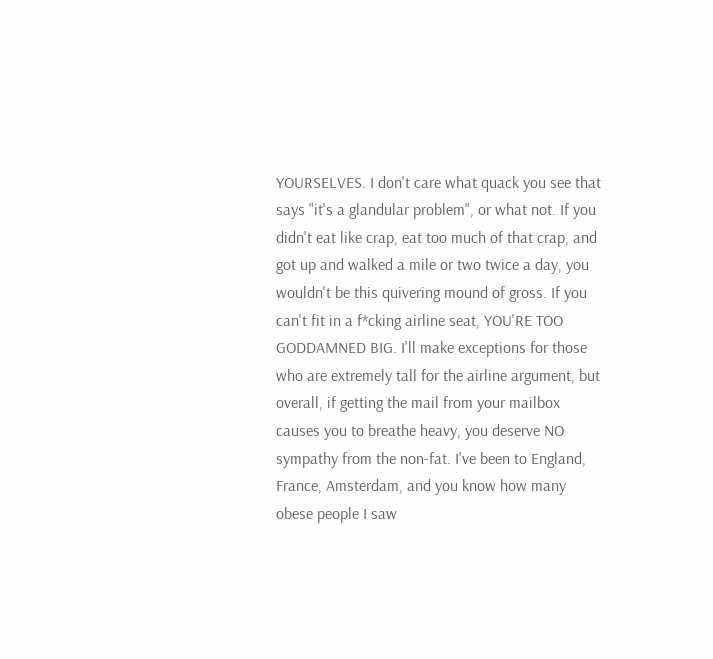YOURSELVES. I don't care what quack you see that says "it's a glandular problem", or what not. If you didn't eat like crap, eat too much of that crap, and got up and walked a mile or two twice a day, you wouldn't be this quivering mound of gross. If you can't fit in a f*cking airline seat, YOU'RE TOO GODDAMNED BIG. I'll make exceptions for those who are extremely tall for the airline argument, but overall, if getting the mail from your mailbox causes you to breathe heavy, you deserve NO sympathy from the non-fat. I've been to England, France, Amsterdam, and you know how many obese people I saw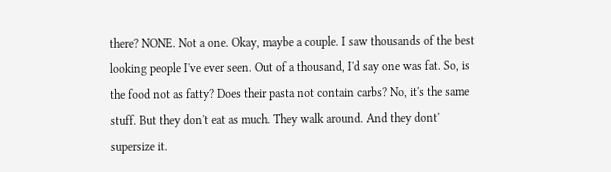there? NONE. Not a one. Okay, maybe a couple. I saw thousands of the best looking people I've ever seen. Out of a thousand, I'd say one was fat. So, is the food not as fatty? Does their pasta not contain carbs? No, it's the same stuff. But they don't eat as much. They walk around. And they dont' supersize it.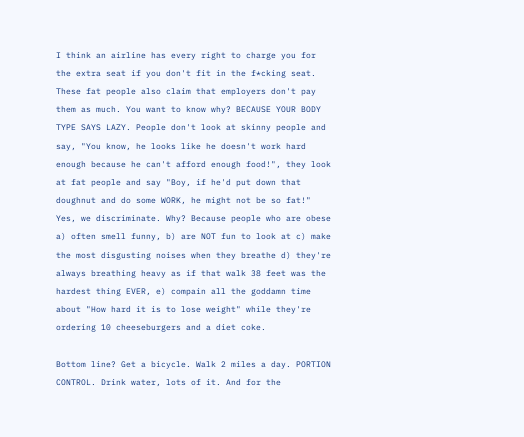I think an airline has every right to charge you for the extra seat if you don't fit in the f*cking seat. These fat people also claim that employers don't pay them as much. You want to know why? BECAUSE YOUR BODY TYPE SAYS LAZY. People don't look at skinny people and say, "You know, he looks like he doesn't work hard enough because he can't afford enough food!", they look at fat people and say "Boy, if he'd put down that doughnut and do some WORK, he might not be so fat!" Yes, we discriminate. Why? Because people who are obese a) often smell funny, b) are NOT fun to look at c) make the most disgusting noises when they breathe d) they're always breathing heavy as if that walk 38 feet was the hardest thing EVER, e) compain all the goddamn time about "How hard it is to lose weight" while they're ordering 10 cheeseburgers and a diet coke.

Bottom line? Get a bicycle. Walk 2 miles a day. PORTION CONTROL. Drink water, lots of it. And for the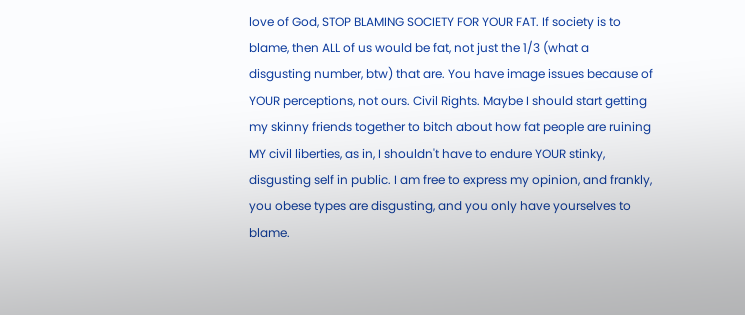love of God, STOP BLAMING SOCIETY FOR YOUR FAT. If society is to blame, then ALL of us would be fat, not just the 1/3 (what a disgusting number, btw) that are. You have image issues because of YOUR perceptions, not ours. Civil Rights. Maybe I should start getting my skinny friends together to bitch about how fat people are ruining MY civil liberties, as in, I shouldn't have to endure YOUR stinky, disgusting self in public. I am free to express my opinion, and frankly, you obese types are disgusting, and you only have yourselves to blame.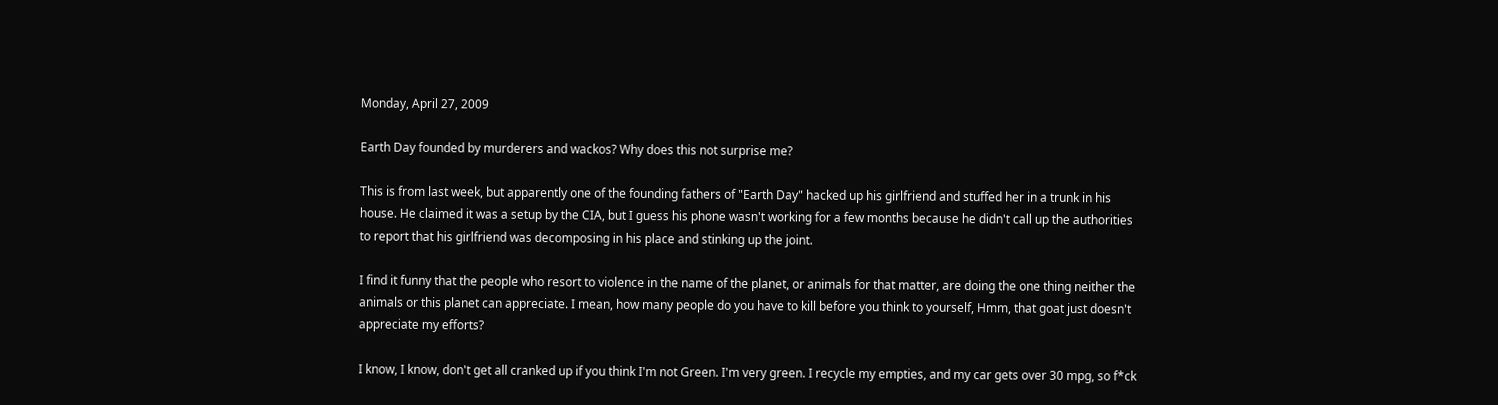Monday, April 27, 2009

Earth Day founded by murderers and wackos? Why does this not surprise me?

This is from last week, but apparently one of the founding fathers of "Earth Day" hacked up his girlfriend and stuffed her in a trunk in his house. He claimed it was a setup by the CIA, but I guess his phone wasn't working for a few months because he didn't call up the authorities to report that his girlfriend was decomposing in his place and stinking up the joint.

I find it funny that the people who resort to violence in the name of the planet, or animals for that matter, are doing the one thing neither the animals or this planet can appreciate. I mean, how many people do you have to kill before you think to yourself, Hmm, that goat just doesn't appreciate my efforts?

I know, I know, don't get all cranked up if you think I'm not Green. I'm very green. I recycle my empties, and my car gets over 30 mpg, so f*ck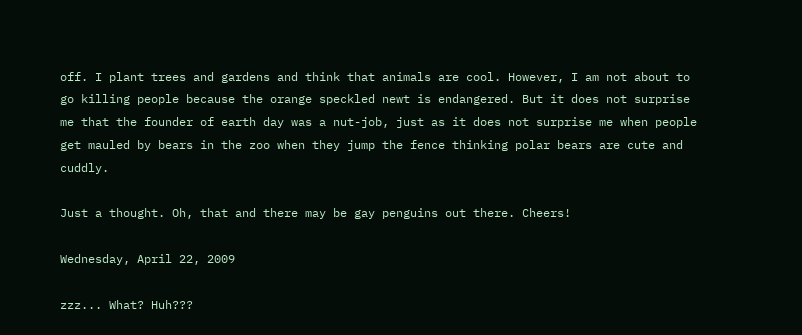off. I plant trees and gardens and think that animals are cool. However, I am not about to go killing people because the orange speckled newt is endangered. But it does not surprise me that the founder of earth day was a nut-job, just as it does not surprise me when people get mauled by bears in the zoo when they jump the fence thinking polar bears are cute and cuddly.

Just a thought. Oh, that and there may be gay penguins out there. Cheers!

Wednesday, April 22, 2009

zzz... What? Huh???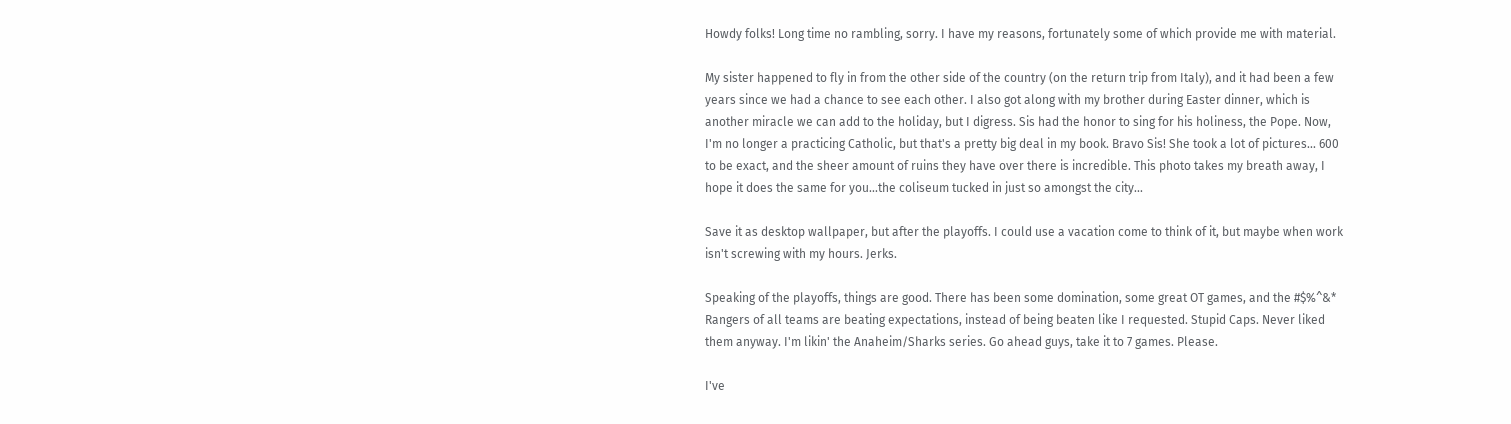Howdy folks! Long time no rambling, sorry. I have my reasons, fortunately some of which provide me with material.

My sister happened to fly in from the other side of the country (on the return trip from Italy), and it had been a few years since we had a chance to see each other. I also got along with my brother during Easter dinner, which is another miracle we can add to the holiday, but I digress. Sis had the honor to sing for his holiness, the Pope. Now, I'm no longer a practicing Catholic, but that's a pretty big deal in my book. Bravo Sis! She took a lot of pictures... 600 to be exact, and the sheer amount of ruins they have over there is incredible. This photo takes my breath away, I hope it does the same for you...the coliseum tucked in just so amongst the city...

Save it as desktop wallpaper, but after the playoffs. I could use a vacation come to think of it, but maybe when work isn't screwing with my hours. Jerks.

Speaking of the playoffs, things are good. There has been some domination, some great OT games, and the #$%^&* Rangers of all teams are beating expectations, instead of being beaten like I requested. Stupid Caps. Never liked them anyway. I'm likin' the Anaheim/Sharks series. Go ahead guys, take it to 7 games. Please.

I've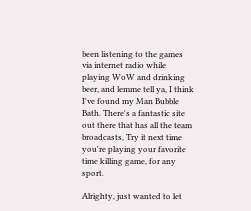been listening to the games via internet radio while playing WoW and drinking beer, and lemme tell ya, I think I've found my Man Bubble Bath. There's a fantastic site out there that has all the team broadcasts, Try it next time you're playing your favorite time killing game, for any sport.

Alrighty, just wanted to let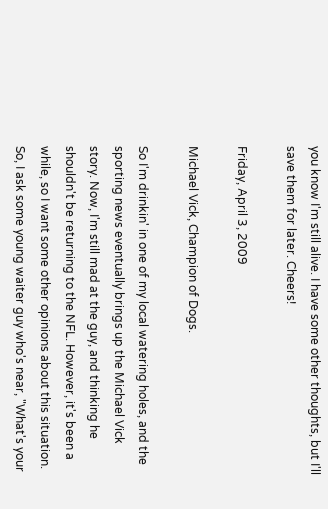you know I'm still alive. I have some other thoughts, but I'll save them for later. Cheers!

Friday, April 3, 2009

Michael Vick, Champion of Dogs.

So I'm drinkin' in one of my local watering holes, and the sporting news eventually brings up the Michael Vick story. Now, I'm still mad at the guy, and thinking he shouldn't be returning to the NFL. However, it's been a while, so I want some other opinions about this situation. So, I ask some young waiter guy who's near, "What's your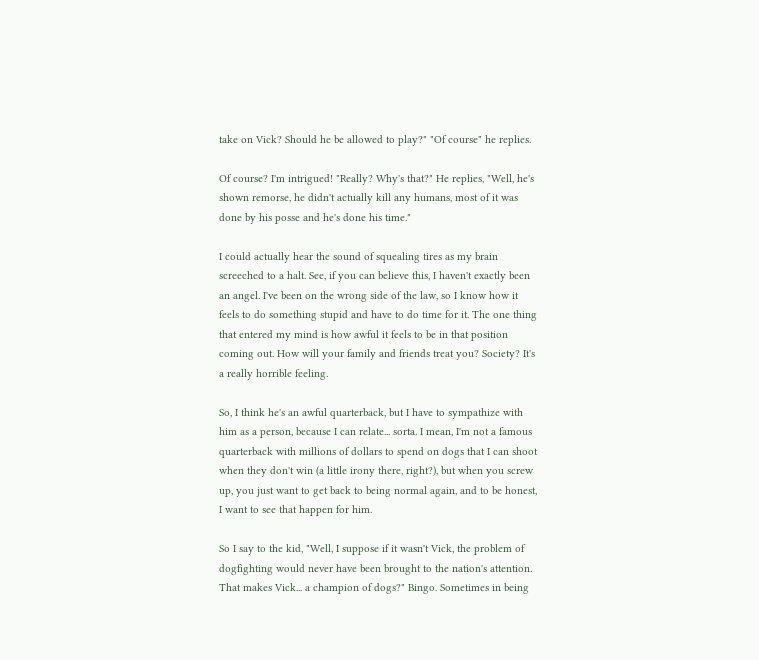take on Vick? Should he be allowed to play?" "Of course" he replies.

Of course? I'm intrigued! "Really? Why's that?" He replies, "Well, he's shown remorse, he didn't actually kill any humans, most of it was done by his posse and he's done his time."

I could actually hear the sound of squealing tires as my brain screeched to a halt. See, if you can believe this, I haven't exactly been an angel. I've been on the wrong side of the law, so I know how it feels to do something stupid and have to do time for it. The one thing that entered my mind is how awful it feels to be in that position coming out. How will your family and friends treat you? Society? It's a really horrible feeling.

So, I think he's an awful quarterback, but I have to sympathize with him as a person, because I can relate... sorta. I mean, I'm not a famous quarterback with millions of dollars to spend on dogs that I can shoot when they don't win (a little irony there, right?), but when you screw up, you just want to get back to being normal again, and to be honest, I want to see that happen for him.

So I say to the kid, "Well, I suppose if it wasn't Vick, the problem of dogfighting would never have been brought to the nation's attention. That makes Vick... a champion of dogs?" Bingo. Sometimes in being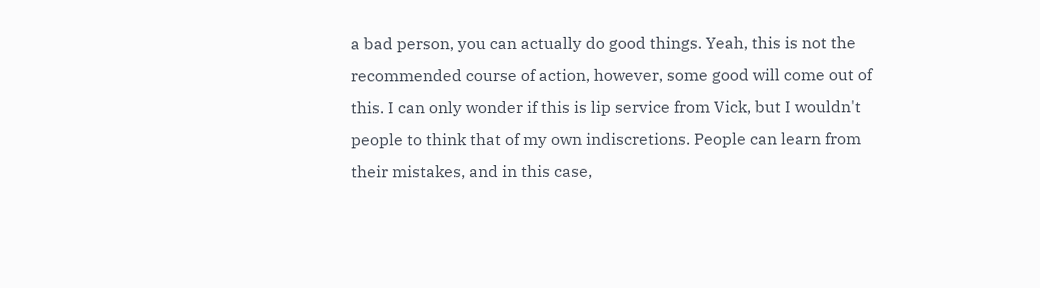a bad person, you can actually do good things. Yeah, this is not the recommended course of action, however, some good will come out of this. I can only wonder if this is lip service from Vick, but I wouldn't people to think that of my own indiscretions. People can learn from their mistakes, and in this case,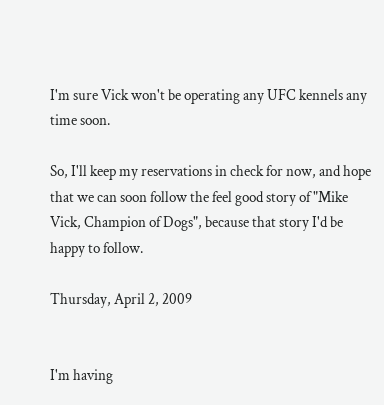I'm sure Vick won't be operating any UFC kennels any time soon.

So, I'll keep my reservations in check for now, and hope that we can soon follow the feel good story of "Mike Vick, Champion of Dogs", because that story I'd be happy to follow.

Thursday, April 2, 2009


I'm having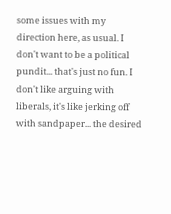some issues with my direction here, as usual. I don't want to be a political pundit... that's just no fun. I don't like arguing with liberals, it's like jerking off with sandpaper... the desired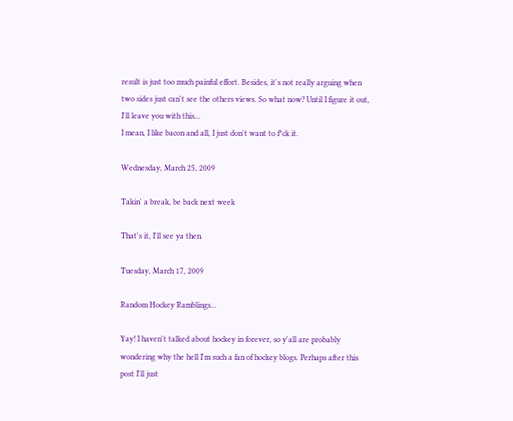result is just too much painful effort. Besides, it's not really arguing when two sides just can't see the others views. So what now? Until I figure it out, I'll leave you with this...
I mean, I like bacon and all, I just don't want to f*ck it.

Wednesday, March 25, 2009

Takin' a break, be back next week

That's it, I'll see ya then.

Tuesday, March 17, 2009

Random Hockey Ramblings...

Yay! I haven't talked about hockey in forever, so y'all are probably wondering why the hell I'm such a fan of hockey blogs. Perhaps after this post I'll just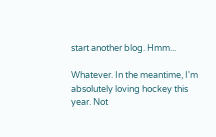start another blog. Hmm...

Whatever. In the meantime, I'm absolutely loving hockey this year. Not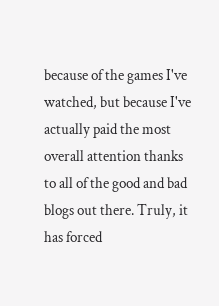because of the games I've watched, but because I've actually paid the most overall attention thanks to all of the good and bad blogs out there. Truly, it has forced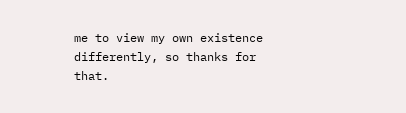me to view my own existence differently, so thanks for that.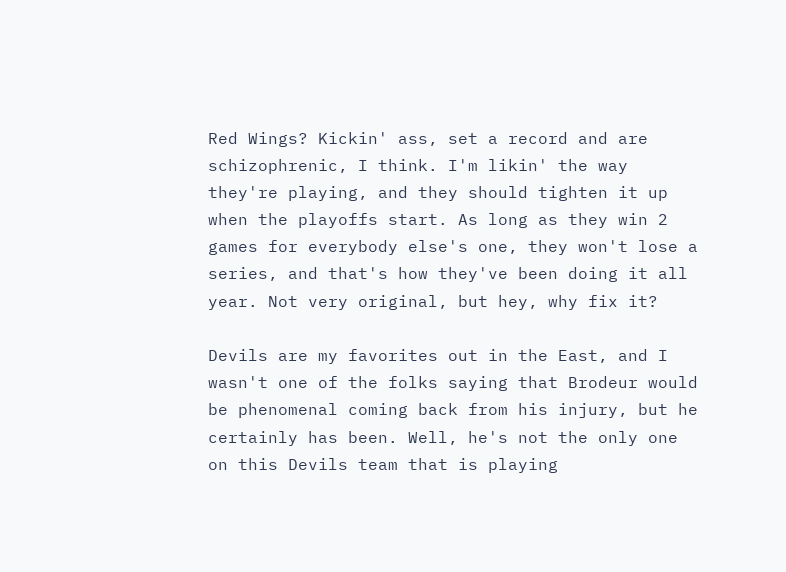Red Wings? Kickin' ass, set a record and are schizophrenic, I think. I'm likin' the way they're playing, and they should tighten it up when the playoffs start. As long as they win 2 games for everybody else's one, they won't lose a series, and that's how they've been doing it all year. Not very original, but hey, why fix it?

Devils are my favorites out in the East, and I wasn't one of the folks saying that Brodeur would be phenomenal coming back from his injury, but he certainly has been. Well, he's not the only one on this Devils team that is playing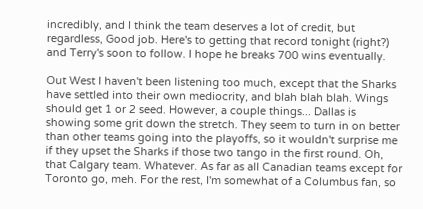incredibly, and I think the team deserves a lot of credit, but regardless, Good job. Here's to getting that record tonight (right?) and Terry's soon to follow. I hope he breaks 700 wins eventually.

Out West I haven't been listening too much, except that the Sharks have settled into their own mediocrity, and blah blah blah. Wings should get 1 or 2 seed. However, a couple things... Dallas is showing some grit down the stretch. They seem to turn in on better than other teams going into the playoffs, so it wouldn't surprise me if they upset the Sharks if those two tango in the first round. Oh, that Calgary team. Whatever. As far as all Canadian teams except for Toronto go, meh. For the rest, I'm somewhat of a Columbus fan, so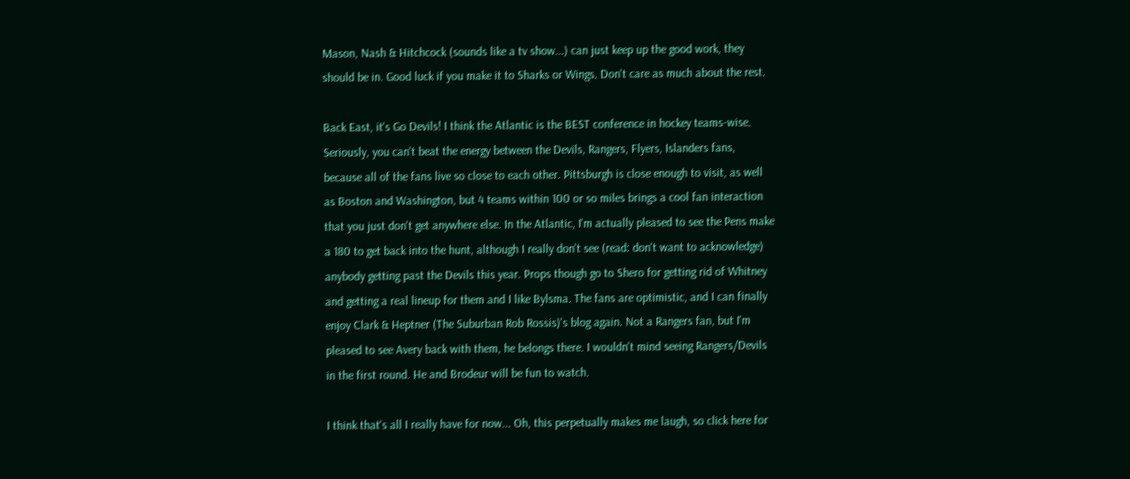Mason, Nash & Hitchcock (sounds like a tv show...) can just keep up the good work, they should be in. Good luck if you make it to Sharks or Wings. Don't care as much about the rest.

Back East, it's Go Devils! I think the Atlantic is the BEST conference in hockey teams-wise. Seriously, you can't beat the energy between the Devils, Rangers, Flyers, Islanders fans, because all of the fans live so close to each other. Pittsburgh is close enough to visit, as well as Boston and Washington, but 4 teams within 100 or so miles brings a cool fan interaction that you just don't get anywhere else. In the Atlantic, I'm actually pleased to see the Pens make a 180 to get back into the hunt, although I really don't see (read: don't want to acknowledge) anybody getting past the Devils this year. Props though go to Shero for getting rid of Whitney and getting a real lineup for them and I like Bylsma. The fans are optimistic, and I can finally enjoy Clark & Heptner (The Suburban Rob Rossis)'s blog again. Not a Rangers fan, but I'm pleased to see Avery back with them, he belongs there. I wouldn't mind seeing Rangers/Devils in the first round. He and Brodeur will be fun to watch.

I think that's all I really have for now... Oh, this perpetually makes me laugh, so click here for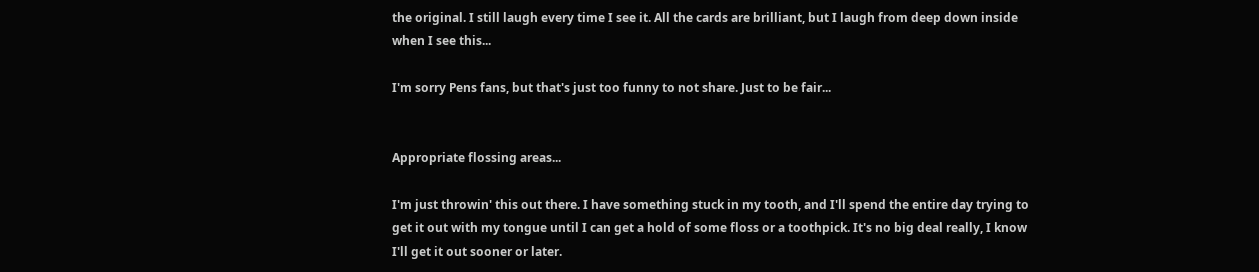the original. I still laugh every time I see it. All the cards are brilliant, but I laugh from deep down inside when I see this...

I'm sorry Pens fans, but that's just too funny to not share. Just to be fair...


Appropriate flossing areas...

I'm just throwin' this out there. I have something stuck in my tooth, and I'll spend the entire day trying to get it out with my tongue until I can get a hold of some floss or a toothpick. It's no big deal really, I know I'll get it out sooner or later.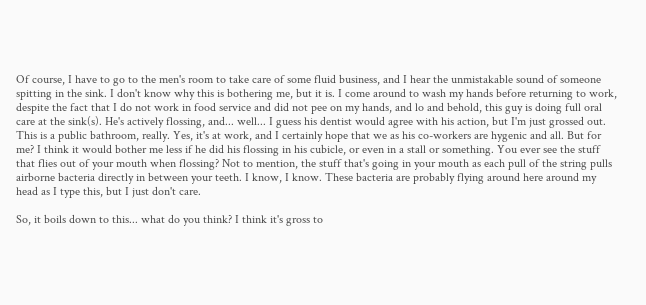Of course, I have to go to the men's room to take care of some fluid business, and I hear the unmistakable sound of someone spitting in the sink. I don't know why this is bothering me, but it is. I come around to wash my hands before returning to work, despite the fact that I do not work in food service and did not pee on my hands, and lo and behold, this guy is doing full oral care at the sink(s). He's actively flossing, and... well... I guess his dentist would agree with his action, but I'm just grossed out. This is a public bathroom, really. Yes, it's at work, and I certainly hope that we as his co-workers are hygenic and all. But for me? I think it would bother me less if he did his flossing in his cubicle, or even in a stall or something. You ever see the stuff that flies out of your mouth when flossing? Not to mention, the stuff that's going in your mouth as each pull of the string pulls airborne bacteria directly in between your teeth. I know, I know. These bacteria are probably flying around here around my head as I type this, but I just don't care.

So, it boils down to this... what do you think? I think it's gross to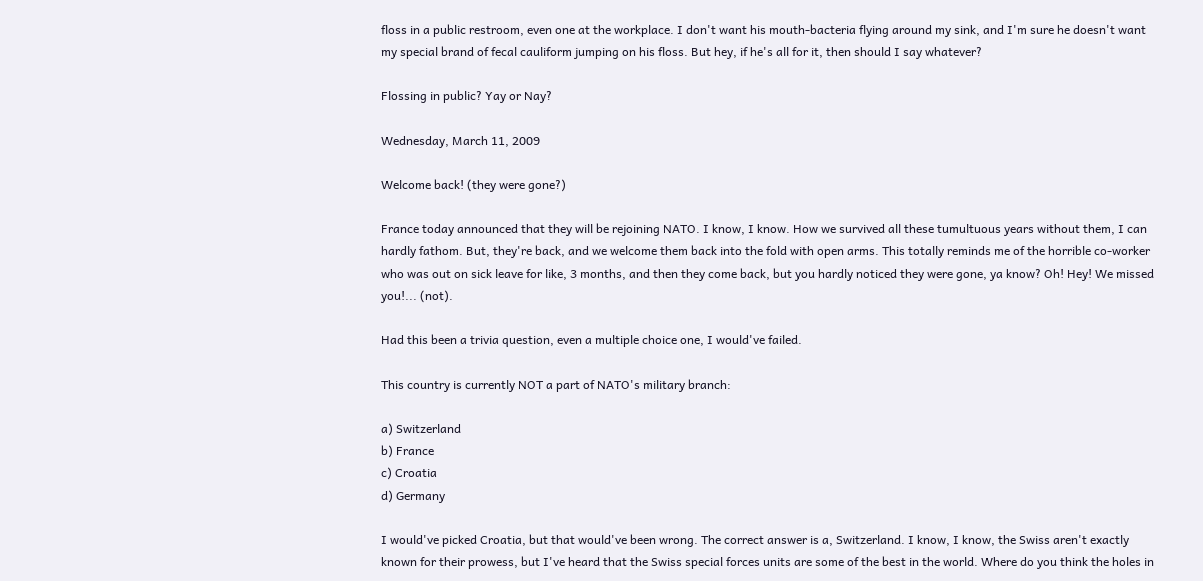floss in a public restroom, even one at the workplace. I don't want his mouth-bacteria flying around my sink, and I'm sure he doesn't want my special brand of fecal cauliform jumping on his floss. But hey, if he's all for it, then should I say whatever?

Flossing in public? Yay or Nay?

Wednesday, March 11, 2009

Welcome back! (they were gone?)

France today announced that they will be rejoining NATO. I know, I know. How we survived all these tumultuous years without them, I can hardly fathom. But, they're back, and we welcome them back into the fold with open arms. This totally reminds me of the horrible co-worker who was out on sick leave for like, 3 months, and then they come back, but you hardly noticed they were gone, ya know? Oh! Hey! We missed you!... (not).

Had this been a trivia question, even a multiple choice one, I would've failed.

This country is currently NOT a part of NATO's military branch:

a) Switzerland
b) France
c) Croatia
d) Germany

I would've picked Croatia, but that would've been wrong. The correct answer is a, Switzerland. I know, I know, the Swiss aren't exactly known for their prowess, but I've heard that the Swiss special forces units are some of the best in the world. Where do you think the holes in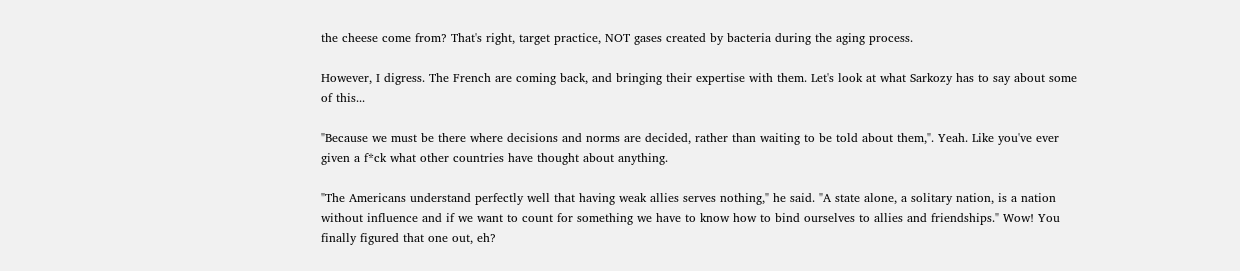the cheese come from? That's right, target practice, NOT gases created by bacteria during the aging process.

However, I digress. The French are coming back, and bringing their expertise with them. Let's look at what Sarkozy has to say about some of this...

"Because we must be there where decisions and norms are decided, rather than waiting to be told about them,". Yeah. Like you've ever given a f*ck what other countries have thought about anything.

"The Americans understand perfectly well that having weak allies serves nothing," he said. "A state alone, a solitary nation, is a nation without influence and if we want to count for something we have to know how to bind ourselves to allies and friendships." Wow! You finally figured that one out, eh?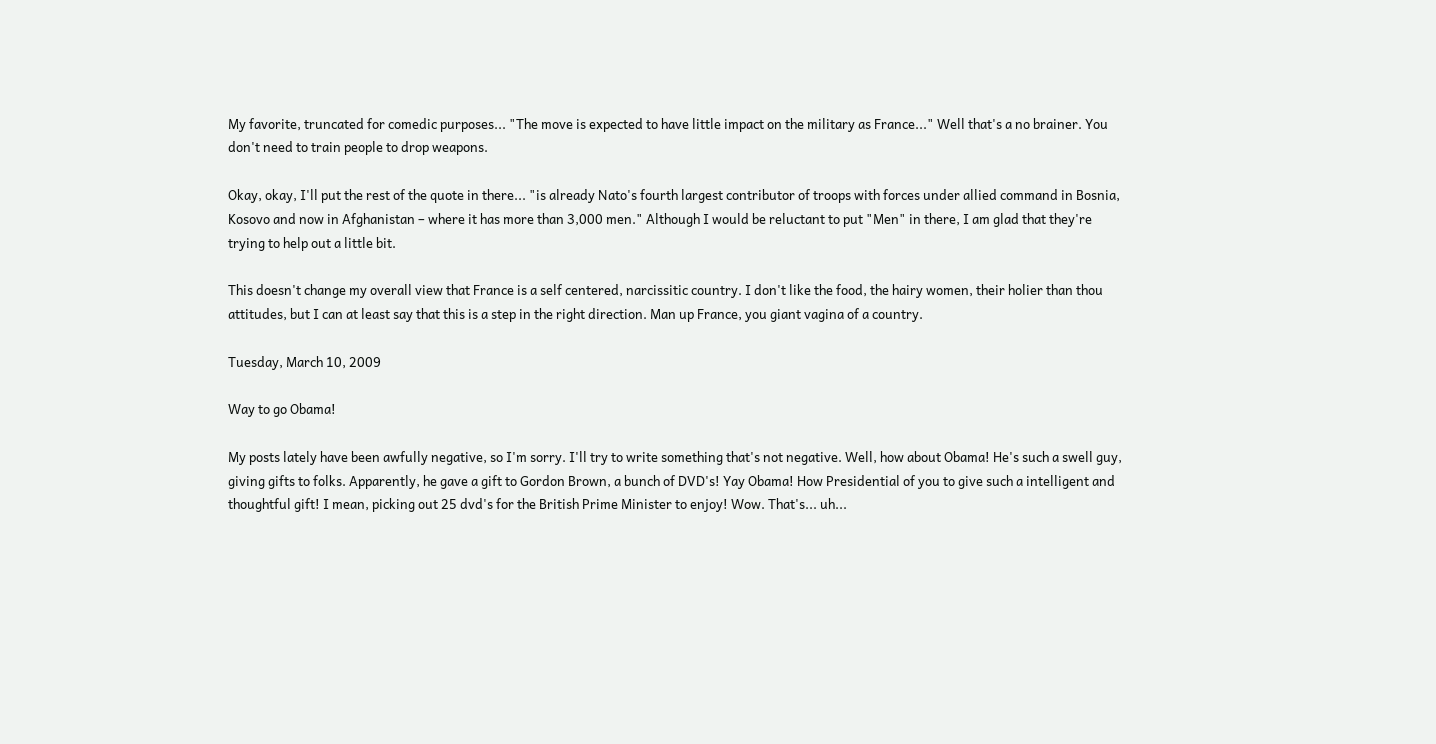My favorite, truncated for comedic purposes... "The move is expected to have little impact on the military as France..." Well that's a no brainer. You don't need to train people to drop weapons.

Okay, okay, I'll put the rest of the quote in there... "is already Nato's fourth largest contributor of troops with forces under allied command in Bosnia, Kosovo and now in Afghanistan – where it has more than 3,000 men." Although I would be reluctant to put "Men" in there, I am glad that they're trying to help out a little bit.

This doesn't change my overall view that France is a self centered, narcissitic country. I don't like the food, the hairy women, their holier than thou attitudes, but I can at least say that this is a step in the right direction. Man up France, you giant vagina of a country.

Tuesday, March 10, 2009

Way to go Obama!

My posts lately have been awfully negative, so I'm sorry. I'll try to write something that's not negative. Well, how about Obama! He's such a swell guy, giving gifts to folks. Apparently, he gave a gift to Gordon Brown, a bunch of DVD's! Yay Obama! How Presidential of you to give such a intelligent and thoughtful gift! I mean, picking out 25 dvd's for the British Prime Minister to enjoy! Wow. That's... uh...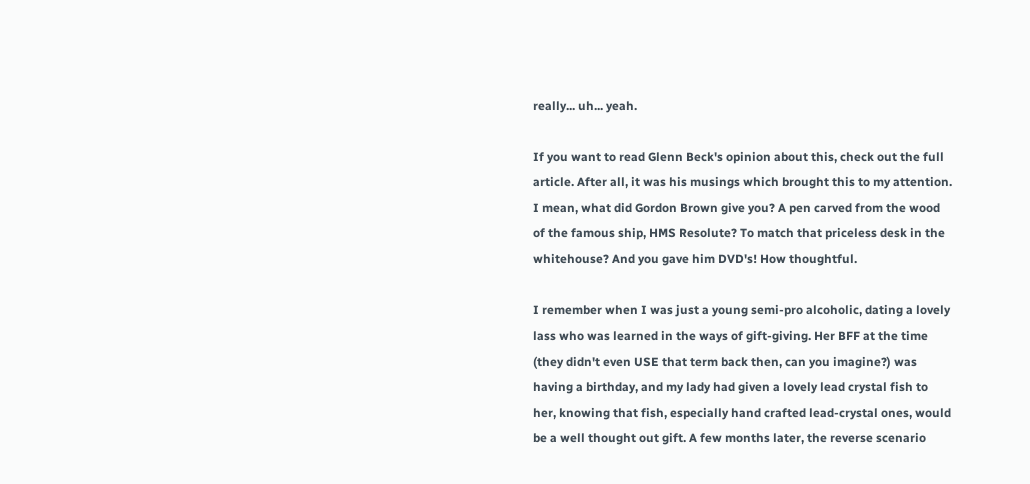really... uh... yeah.

If you want to read Glenn Beck's opinion about this, check out the full article. After all, it was his musings which brought this to my attention. I mean, what did Gordon Brown give you? A pen carved from the wood of the famous ship, HMS Resolute? To match that priceless desk in the whitehouse? And you gave him DVD's! How thoughtful.

I remember when I was just a young semi-pro alcoholic, dating a lovely lass who was learned in the ways of gift-giving. Her BFF at the time (they didn't even USE that term back then, can you imagine?) was having a birthday, and my lady had given a lovely lead crystal fish to her, knowing that fish, especially hand crafted lead-crystal ones, would be a well thought out gift. A few months later, the reverse scenario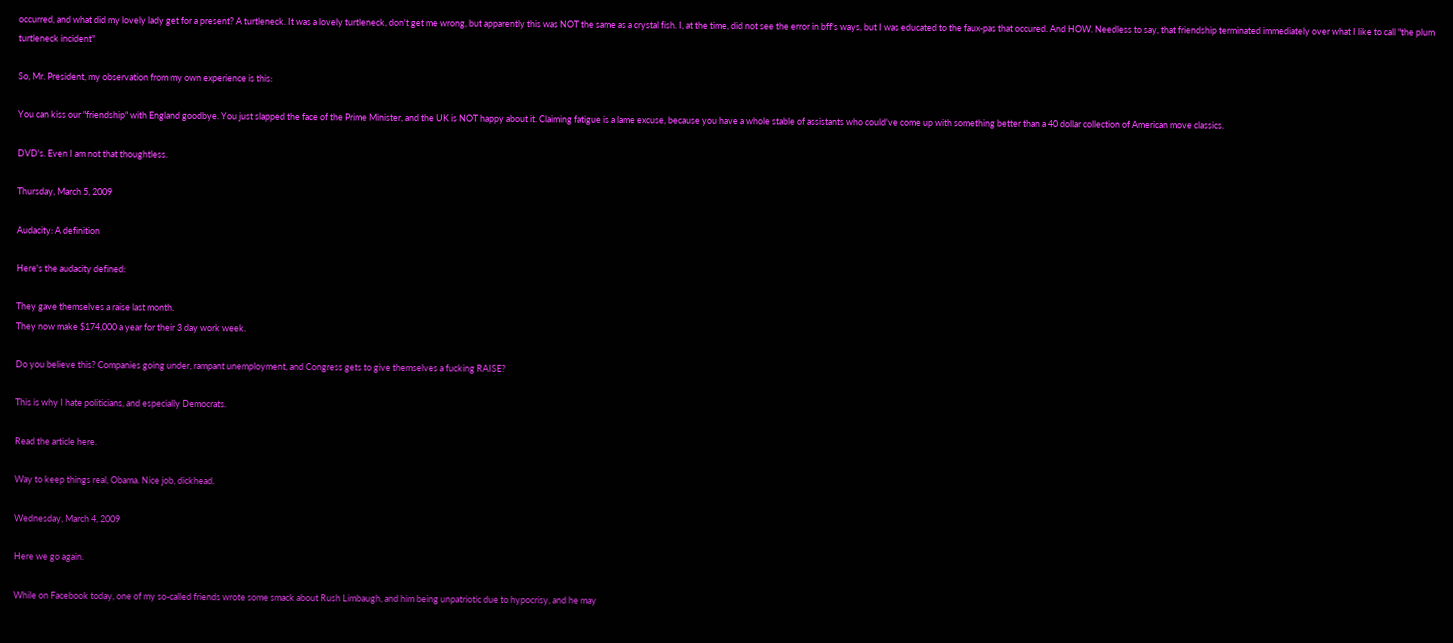occurred, and what did my lovely lady get for a present? A turtleneck. It was a lovely turtleneck, don't get me wrong, but apparently this was NOT the same as a crystal fish. I, at the time, did not see the error in bff's ways, but I was educated to the faux-pas that occured. And HOW. Needless to say, that friendship terminated immediately over what I like to call "the plum turtleneck incident"

So, Mr. President, my observation from my own experience is this:

You can kiss our "friendship" with England goodbye. You just slapped the face of the Prime Minister, and the UK is NOT happy about it. Claiming fatigue is a lame excuse, because you have a whole stable of assistants who could've come up with something better than a 40 dollar collection of American move classics.

DVD's. Even I am not that thoughtless.

Thursday, March 5, 2009

Audacity: A definition

Here's the audacity defined:

They gave themselves a raise last month.
They now make $174,000 a year for their 3 day work week.

Do you believe this? Companies going under, rampant unemployment, and Congress gets to give themselves a fucking RAISE?

This is why I hate politicians, and especially Democrats.

Read the article here.

Way to keep things real, Obama. Nice job, dickhead.

Wednesday, March 4, 2009

Here we go again.

While on Facebook today, one of my so-called friends wrote some smack about Rush Limbaugh, and him being unpatriotic due to hypocrisy, and he may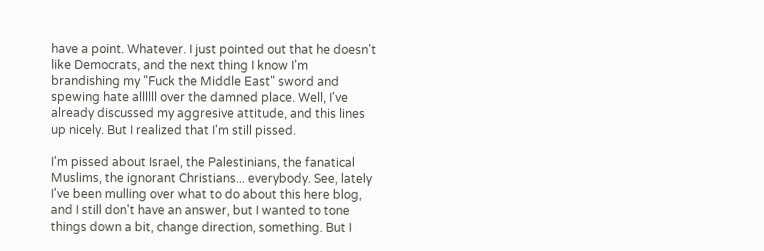have a point. Whatever. I just pointed out that he doesn't like Democrats, and the next thing I know I'm brandishing my "Fuck the Middle East" sword and spewing hate allllll over the damned place. Well, I've already discussed my aggresive attitude, and this lines up nicely. But I realized that I'm still pissed.

I'm pissed about Israel, the Palestinians, the fanatical Muslims, the ignorant Christians... everybody. See, lately I've been mulling over what to do about this here blog, and I still don't have an answer, but I wanted to tone things down a bit, change direction, something. But I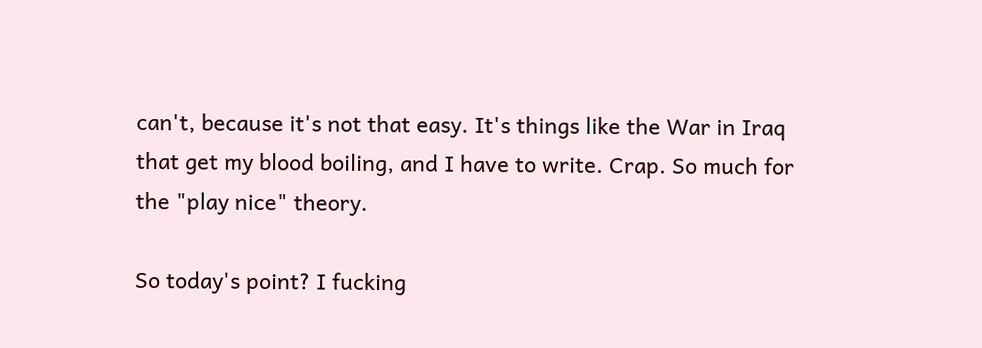can't, because it's not that easy. It's things like the War in Iraq that get my blood boiling, and I have to write. Crap. So much for the "play nice" theory.

So today's point? I fucking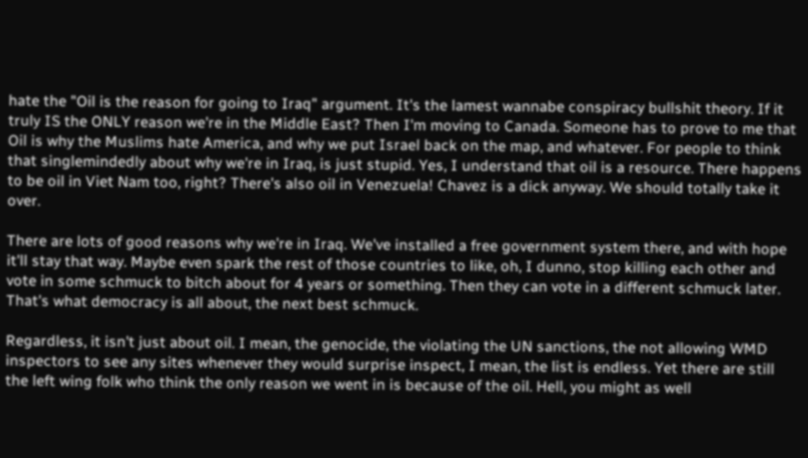hate the "Oil is the reason for going to Iraq" argument. It's the lamest wannabe conspiracy bullshit theory. If it truly IS the ONLY reason we're in the Middle East? Then I'm moving to Canada. Someone has to prove to me that Oil is why the Muslims hate America, and why we put Israel back on the map, and whatever. For people to think that singlemindedly about why we're in Iraq, is just stupid. Yes, I understand that oil is a resource. There happens to be oil in Viet Nam too, right? There's also oil in Venezuela! Chavez is a dick anyway. We should totally take it over.

There are lots of good reasons why we're in Iraq. We've installed a free government system there, and with hope it'll stay that way. Maybe even spark the rest of those countries to like, oh, I dunno, stop killing each other and vote in some schmuck to bitch about for 4 years or something. Then they can vote in a different schmuck later. That's what democracy is all about, the next best schmuck.

Regardless, it isn't just about oil. I mean, the genocide, the violating the UN sanctions, the not allowing WMD inspectors to see any sites whenever they would surprise inspect, I mean, the list is endless. Yet there are still the left wing folk who think the only reason we went in is because of the oil. Hell, you might as well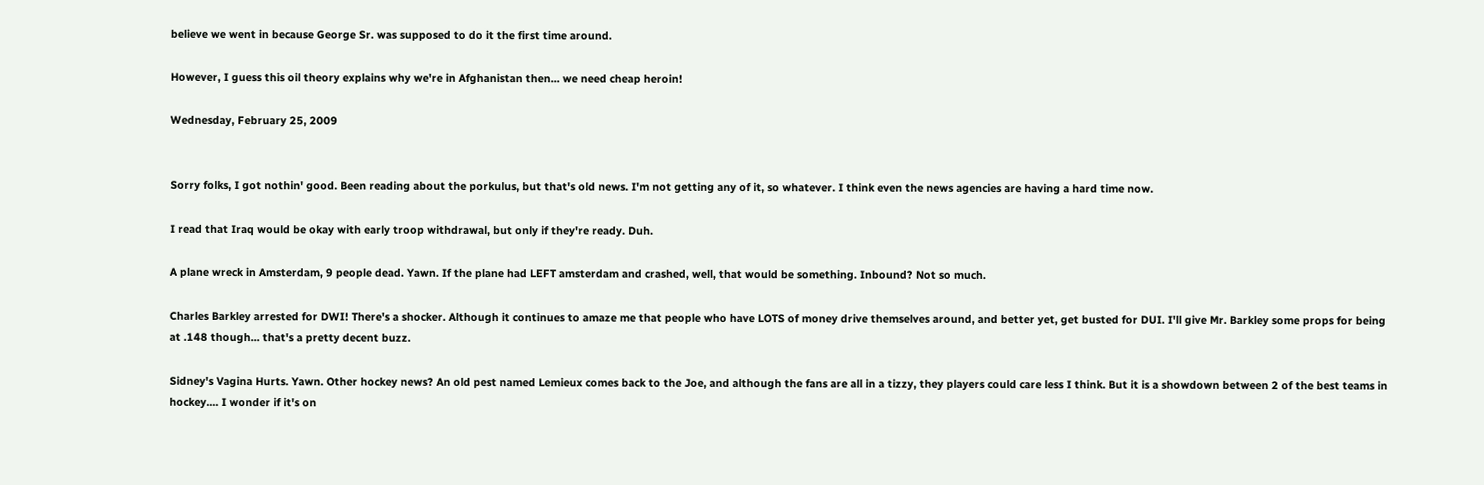believe we went in because George Sr. was supposed to do it the first time around.

However, I guess this oil theory explains why we're in Afghanistan then... we need cheap heroin!

Wednesday, February 25, 2009


Sorry folks, I got nothin' good. Been reading about the porkulus, but that's old news. I'm not getting any of it, so whatever. I think even the news agencies are having a hard time now.

I read that Iraq would be okay with early troop withdrawal, but only if they're ready. Duh.

A plane wreck in Amsterdam, 9 people dead. Yawn. If the plane had LEFT amsterdam and crashed, well, that would be something. Inbound? Not so much.

Charles Barkley arrested for DWI! There's a shocker. Although it continues to amaze me that people who have LOTS of money drive themselves around, and better yet, get busted for DUI. I'll give Mr. Barkley some props for being at .148 though... that's a pretty decent buzz.

Sidney's Vagina Hurts. Yawn. Other hockey news? An old pest named Lemieux comes back to the Joe, and although the fans are all in a tizzy, they players could care less I think. But it is a showdown between 2 of the best teams in hockey.... I wonder if it's on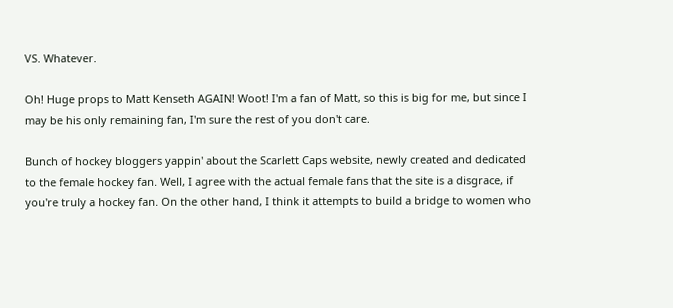VS. Whatever.

Oh! Huge props to Matt Kenseth AGAIN! Woot! I'm a fan of Matt, so this is big for me, but since I may be his only remaining fan, I'm sure the rest of you don't care.

Bunch of hockey bloggers yappin' about the Scarlett Caps website, newly created and dedicated to the female hockey fan. Well, I agree with the actual female fans that the site is a disgrace, if you're truly a hockey fan. On the other hand, I think it attempts to build a bridge to women who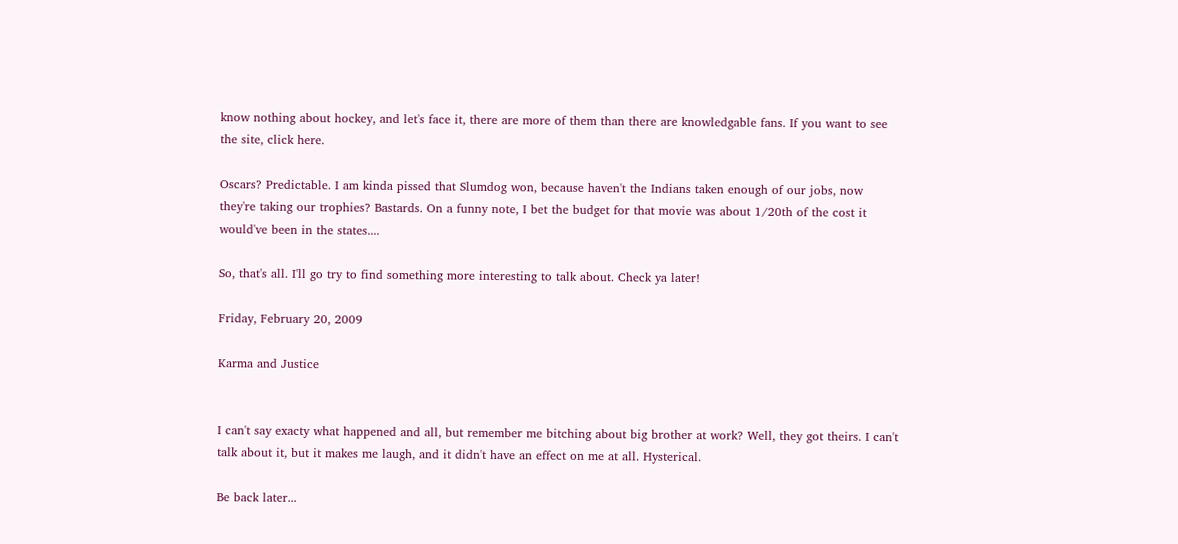know nothing about hockey, and let's face it, there are more of them than there are knowledgable fans. If you want to see the site, click here.

Oscars? Predictable. I am kinda pissed that Slumdog won, because haven't the Indians taken enough of our jobs, now they're taking our trophies? Bastards. On a funny note, I bet the budget for that movie was about 1/20th of the cost it would've been in the states....

So, that's all. I'll go try to find something more interesting to talk about. Check ya later!

Friday, February 20, 2009

Karma and Justice


I can't say exacty what happened and all, but remember me bitching about big brother at work? Well, they got theirs. I can't talk about it, but it makes me laugh, and it didn't have an effect on me at all. Hysterical.

Be back later...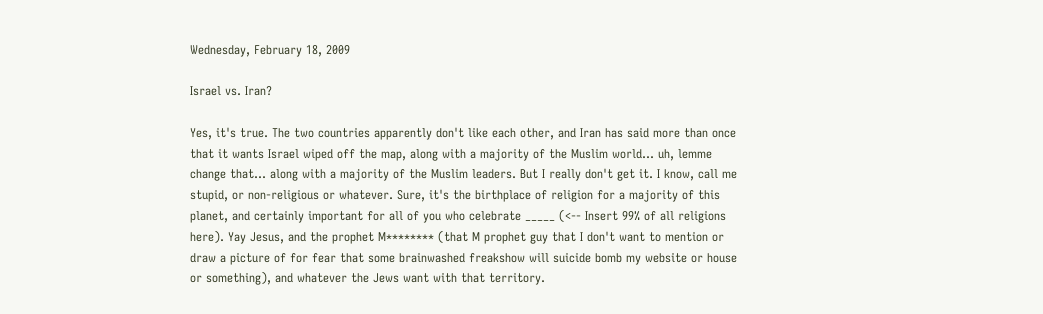Wednesday, February 18, 2009

Israel vs. Iran?

Yes, it's true. The two countries apparently don't like each other, and Iran has said more than once that it wants Israel wiped off the map, along with a majority of the Muslim world... uh, lemme change that... along with a majority of the Muslim leaders. But I really don't get it. I know, call me stupid, or non-religious or whatever. Sure, it's the birthplace of religion for a majority of this planet, and certainly important for all of you who celebrate _____ (<-- Insert 99% of all religions here). Yay Jesus, and the prophet M******** (that M prophet guy that I don't want to mention or draw a picture of for fear that some brainwashed freakshow will suicide bomb my website or house or something), and whatever the Jews want with that territory.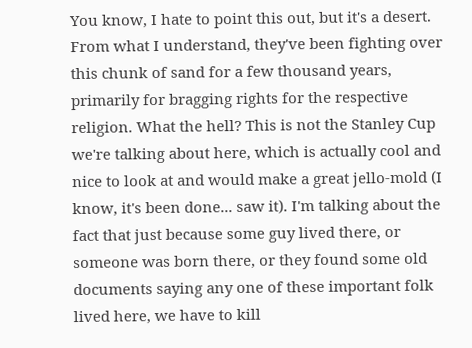You know, I hate to point this out, but it's a desert. From what I understand, they've been fighting over this chunk of sand for a few thousand years, primarily for bragging rights for the respective religion. What the hell? This is not the Stanley Cup we're talking about here, which is actually cool and nice to look at and would make a great jello-mold (I know, it's been done... saw it). I'm talking about the fact that just because some guy lived there, or someone was born there, or they found some old documents saying any one of these important folk lived here, we have to kill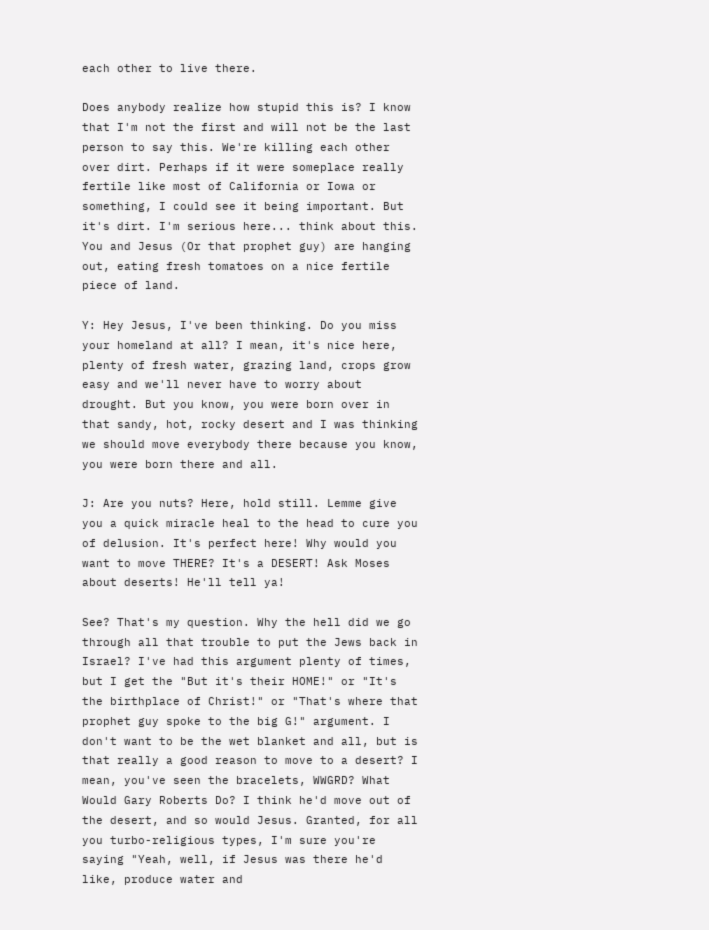each other to live there.

Does anybody realize how stupid this is? I know that I'm not the first and will not be the last person to say this. We're killing each other over dirt. Perhaps if it were someplace really fertile like most of California or Iowa or something, I could see it being important. But it's dirt. I'm serious here... think about this. You and Jesus (Or that prophet guy) are hanging out, eating fresh tomatoes on a nice fertile piece of land.

Y: Hey Jesus, I've been thinking. Do you miss your homeland at all? I mean, it's nice here, plenty of fresh water, grazing land, crops grow easy and we'll never have to worry about drought. But you know, you were born over in that sandy, hot, rocky desert and I was thinking we should move everybody there because you know, you were born there and all.

J: Are you nuts? Here, hold still. Lemme give you a quick miracle heal to the head to cure you of delusion. It's perfect here! Why would you want to move THERE? It's a DESERT! Ask Moses about deserts! He'll tell ya!

See? That's my question. Why the hell did we go through all that trouble to put the Jews back in Israel? I've had this argument plenty of times, but I get the "But it's their HOME!" or "It's the birthplace of Christ!" or "That's where that prophet guy spoke to the big G!" argument. I don't want to be the wet blanket and all, but is that really a good reason to move to a desert? I mean, you've seen the bracelets, WWGRD? What Would Gary Roberts Do? I think he'd move out of the desert, and so would Jesus. Granted, for all you turbo-religious types, I'm sure you're saying "Yeah, well, if Jesus was there he'd like, produce water and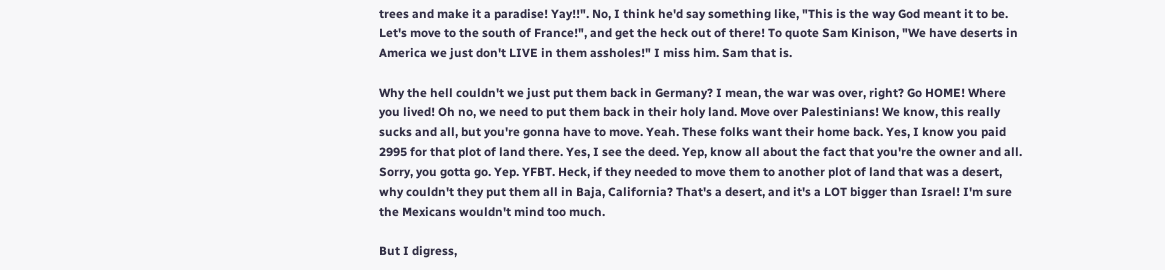trees and make it a paradise! Yay!!". No, I think he'd say something like, "This is the way God meant it to be. Let's move to the south of France!", and get the heck out of there! To quote Sam Kinison, "We have deserts in America we just don't LIVE in them assholes!" I miss him. Sam that is.

Why the hell couldn't we just put them back in Germany? I mean, the war was over, right? Go HOME! Where you lived! Oh no, we need to put them back in their holy land. Move over Palestinians! We know, this really sucks and all, but you're gonna have to move. Yeah. These folks want their home back. Yes, I know you paid 2995 for that plot of land there. Yes, I see the deed. Yep, know all about the fact that you're the owner and all. Sorry, you gotta go. Yep. YFBT. Heck, if they needed to move them to another plot of land that was a desert, why couldn't they put them all in Baja, California? That's a desert, and it's a LOT bigger than Israel! I'm sure the Mexicans wouldn't mind too much.

But I digress,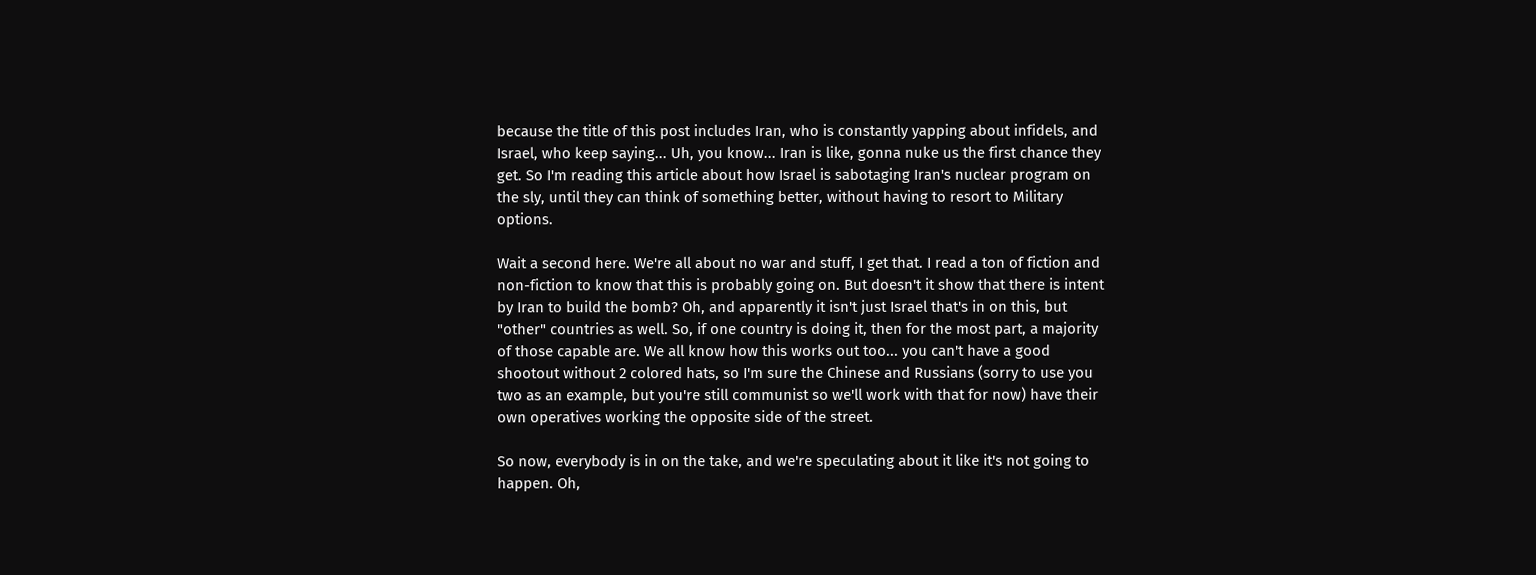because the title of this post includes Iran, who is constantly yapping about infidels, and Israel, who keep saying... Uh, you know... Iran is like, gonna nuke us the first chance they get. So I'm reading this article about how Israel is sabotaging Iran's nuclear program on the sly, until they can think of something better, without having to resort to Military options.

Wait a second here. We're all about no war and stuff, I get that. I read a ton of fiction and non-fiction to know that this is probably going on. But doesn't it show that there is intent by Iran to build the bomb? Oh, and apparently it isn't just Israel that's in on this, but "other" countries as well. So, if one country is doing it, then for the most part, a majority of those capable are. We all know how this works out too... you can't have a good shootout without 2 colored hats, so I'm sure the Chinese and Russians (sorry to use you two as an example, but you're still communist so we'll work with that for now) have their own operatives working the opposite side of the street.

So now, everybody is in on the take, and we're speculating about it like it's not going to happen. Oh,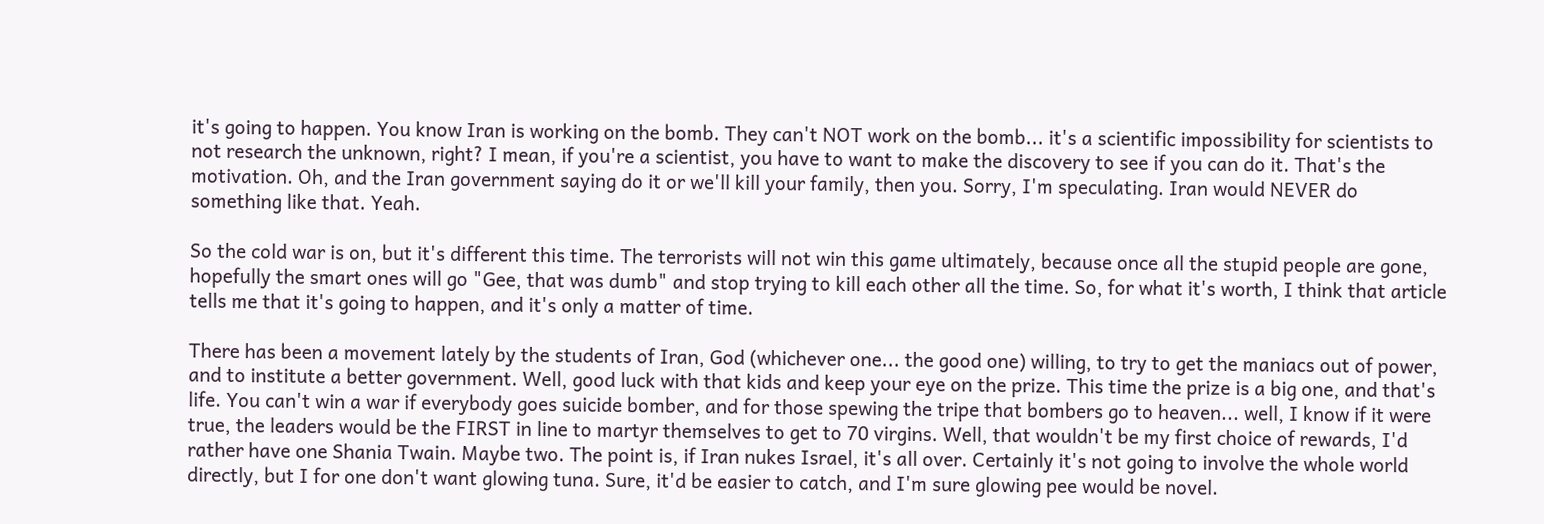it's going to happen. You know Iran is working on the bomb. They can't NOT work on the bomb... it's a scientific impossibility for scientists to not research the unknown, right? I mean, if you're a scientist, you have to want to make the discovery to see if you can do it. That's the motivation. Oh, and the Iran government saying do it or we'll kill your family, then you. Sorry, I'm speculating. Iran would NEVER do something like that. Yeah.

So the cold war is on, but it's different this time. The terrorists will not win this game ultimately, because once all the stupid people are gone, hopefully the smart ones will go "Gee, that was dumb" and stop trying to kill each other all the time. So, for what it's worth, I think that article tells me that it's going to happen, and it's only a matter of time.

There has been a movement lately by the students of Iran, God (whichever one... the good one) willing, to try to get the maniacs out of power, and to institute a better government. Well, good luck with that kids and keep your eye on the prize. This time the prize is a big one, and that's life. You can't win a war if everybody goes suicide bomber, and for those spewing the tripe that bombers go to heaven... well, I know if it were true, the leaders would be the FIRST in line to martyr themselves to get to 70 virgins. Well, that wouldn't be my first choice of rewards, I'd rather have one Shania Twain. Maybe two. The point is, if Iran nukes Israel, it's all over. Certainly it's not going to involve the whole world directly, but I for one don't want glowing tuna. Sure, it'd be easier to catch, and I'm sure glowing pee would be novel.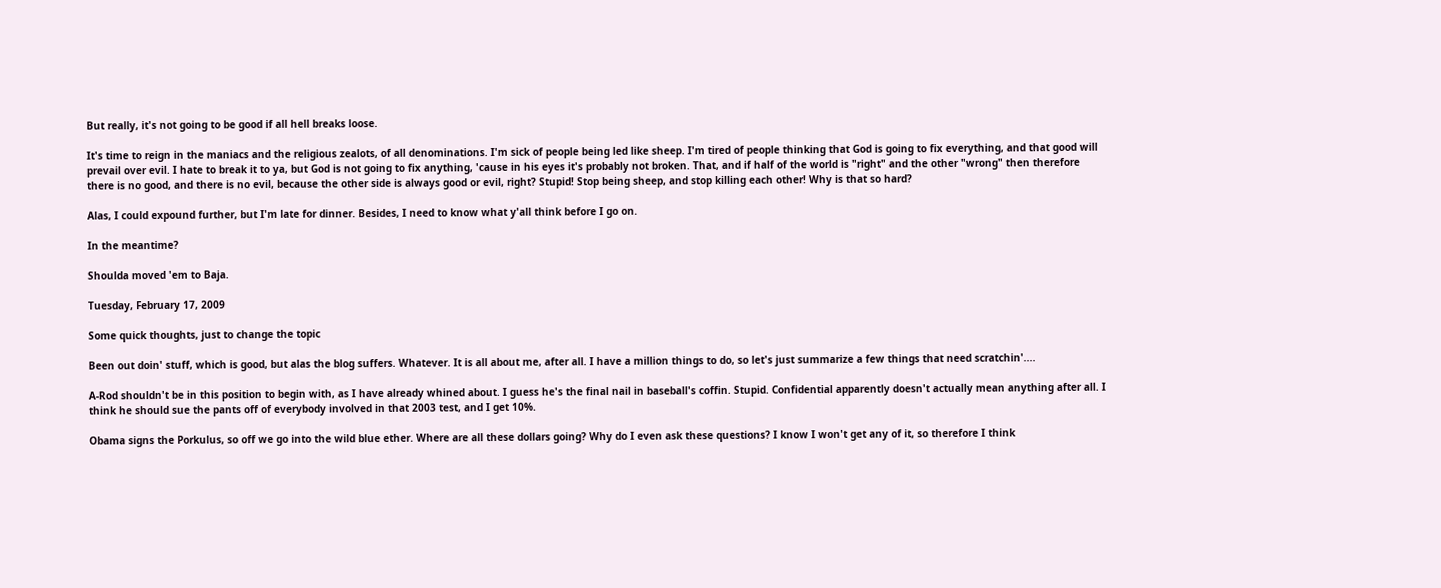But really, it's not going to be good if all hell breaks loose.

It's time to reign in the maniacs and the religious zealots, of all denominations. I'm sick of people being led like sheep. I'm tired of people thinking that God is going to fix everything, and that good will prevail over evil. I hate to break it to ya, but God is not going to fix anything, 'cause in his eyes it's probably not broken. That, and if half of the world is "right" and the other "wrong" then therefore there is no good, and there is no evil, because the other side is always good or evil, right? Stupid! Stop being sheep, and stop killing each other! Why is that so hard?

Alas, I could expound further, but I'm late for dinner. Besides, I need to know what y'all think before I go on.

In the meantime?

Shoulda moved 'em to Baja.

Tuesday, February 17, 2009

Some quick thoughts, just to change the topic

Been out doin' stuff, which is good, but alas the blog suffers. Whatever. It is all about me, after all. I have a million things to do, so let's just summarize a few things that need scratchin'....

A-Rod shouldn't be in this position to begin with, as I have already whined about. I guess he's the final nail in baseball's coffin. Stupid. Confidential apparently doesn't actually mean anything after all. I think he should sue the pants off of everybody involved in that 2003 test, and I get 10%.

Obama signs the Porkulus, so off we go into the wild blue ether. Where are all these dollars going? Why do I even ask these questions? I know I won't get any of it, so therefore I think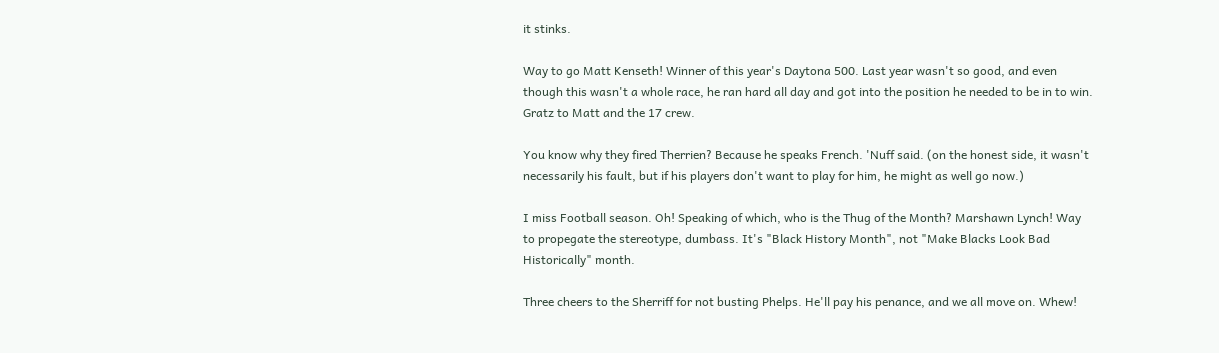it stinks.

Way to go Matt Kenseth! Winner of this year's Daytona 500. Last year wasn't so good, and even though this wasn't a whole race, he ran hard all day and got into the position he needed to be in to win. Gratz to Matt and the 17 crew.

You know why they fired Therrien? Because he speaks French. 'Nuff said. (on the honest side, it wasn't necessarily his fault, but if his players don't want to play for him, he might as well go now.)

I miss Football season. Oh! Speaking of which, who is the Thug of the Month? Marshawn Lynch! Way to propegate the stereotype, dumbass. It's "Black History Month", not "Make Blacks Look Bad Historically" month.

Three cheers to the Sherriff for not busting Phelps. He'll pay his penance, and we all move on. Whew!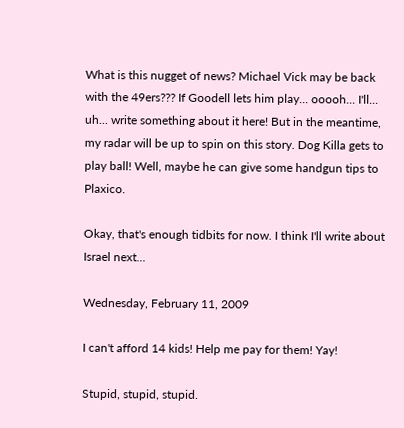What is this nugget of news? Michael Vick may be back with the 49ers??? If Goodell lets him play... ooooh... I'll... uh... write something about it here! But in the meantime, my radar will be up to spin on this story. Dog Killa gets to play ball! Well, maybe he can give some handgun tips to Plaxico.

Okay, that's enough tidbits for now. I think I'll write about Israel next...

Wednesday, February 11, 2009

I can't afford 14 kids! Help me pay for them! Yay!

Stupid, stupid, stupid.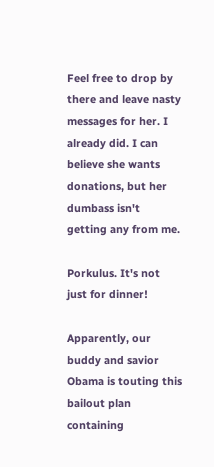Feel free to drop by there and leave nasty messages for her. I already did. I can believe she wants donations, but her dumbass isn't getting any from me.

Porkulus. It's not just for dinner!

Apparently, our buddy and savior Obama is touting this bailout plan containing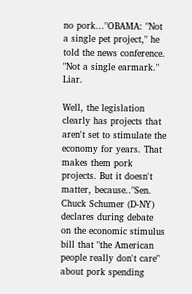no pork..."OBAMA: "Not a single pet project," he told the news conference. "Not a single earmark." Liar.

Well, the legislation clearly has projects that aren't set to stimulate the economy for years. That makes them pork projects. But it doesn't matter, because.."Sen. Chuck Schumer (D-NY) declares during debate on the economic stimulus bill that "the American people really don't care" about pork spending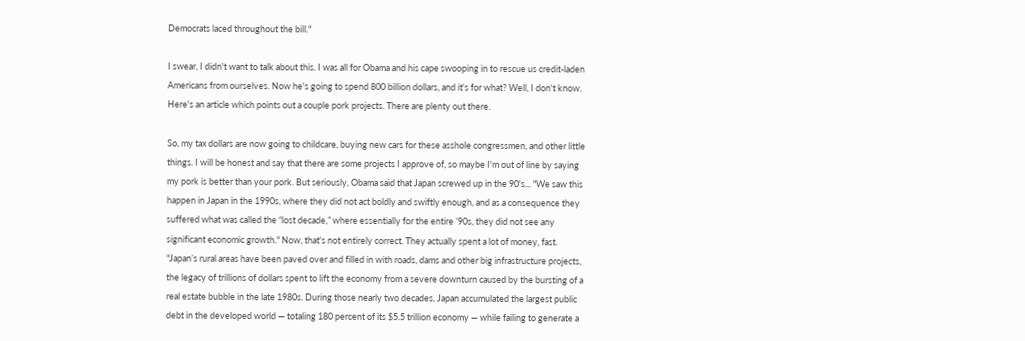Democrats laced throughout the bill."

I swear, I didn't want to talk about this. I was all for Obama and his cape swooping in to rescue us credit-laden Americans from ourselves. Now he's going to spend 800 billion dollars, and it's for what? Well, I don't know. Here's an article which points out a couple pork projects. There are plenty out there.

So, my tax dollars are now going to childcare, buying new cars for these asshole congressmen, and other little things. I will be honest and say that there are some projects I approve of, so maybe I'm out of line by saying my pork is better than your pork. But seriously, Obama said that Japan screwed up in the 90's... "We saw this happen in Japan in the 1990s, where they did not act boldly and swiftly enough, and as a consequence they suffered what was called the “lost decade,” where essentially for the entire ’90s, they did not see any significant economic growth." Now, that's not entirely correct. They actually spent a lot of money, fast. "Japan’s rural areas have been paved over and filled in with roads, dams and other big infrastructure projects, the legacy of trillions of dollars spent to lift the economy from a severe downturn caused by the bursting of a real estate bubble in the late 1980s. During those nearly two decades, Japan accumulated the largest public debt in the developed world — totaling 180 percent of its $5.5 trillion economy — while failing to generate a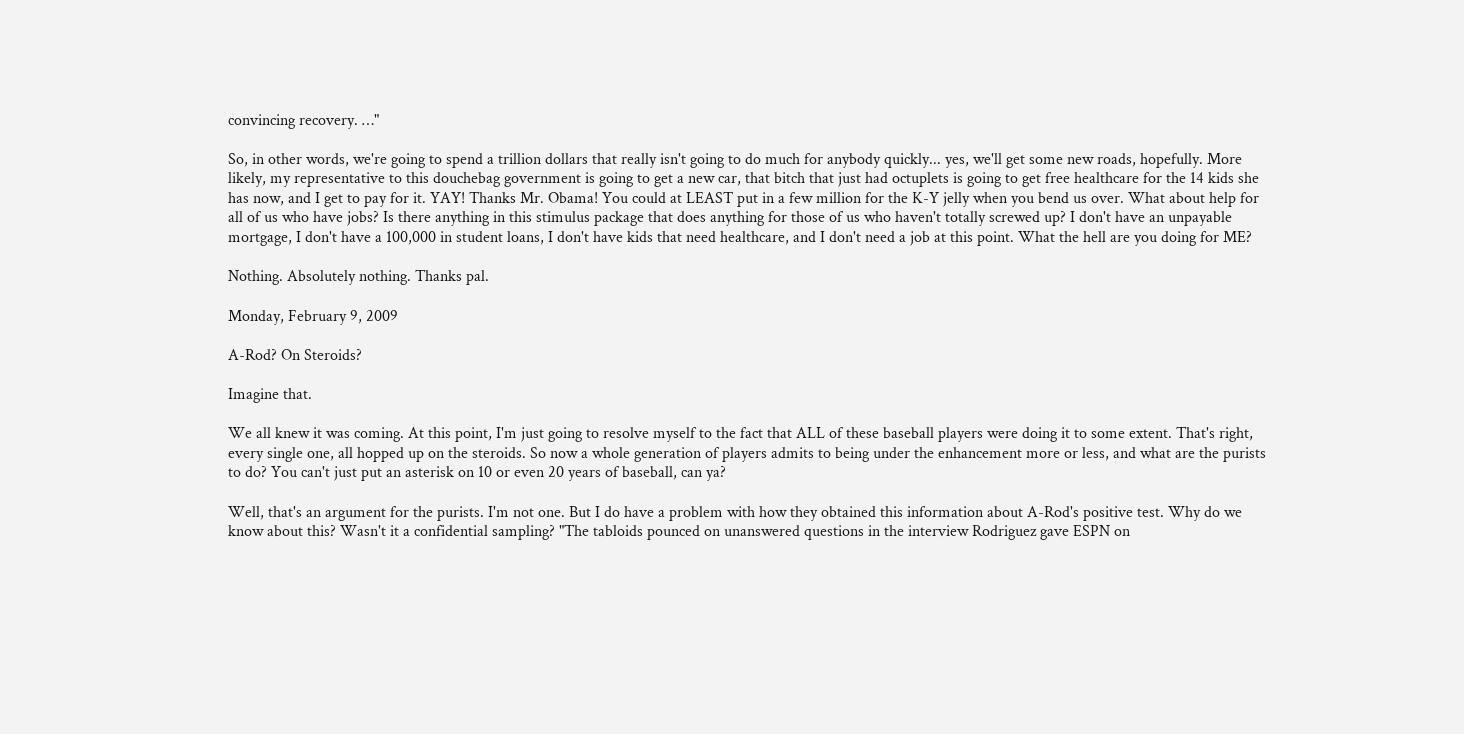convincing recovery. …"

So, in other words, we're going to spend a trillion dollars that really isn't going to do much for anybody quickly... yes, we'll get some new roads, hopefully. More likely, my representative to this douchebag government is going to get a new car, that bitch that just had octuplets is going to get free healthcare for the 14 kids she has now, and I get to pay for it. YAY! Thanks Mr. Obama! You could at LEAST put in a few million for the K-Y jelly when you bend us over. What about help for all of us who have jobs? Is there anything in this stimulus package that does anything for those of us who haven't totally screwed up? I don't have an unpayable mortgage, I don't have a 100,000 in student loans, I don't have kids that need healthcare, and I don't need a job at this point. What the hell are you doing for ME?

Nothing. Absolutely nothing. Thanks pal.

Monday, February 9, 2009

A-Rod? On Steroids?

Imagine that.

We all knew it was coming. At this point, I'm just going to resolve myself to the fact that ALL of these baseball players were doing it to some extent. That's right, every single one, all hopped up on the steroids. So now a whole generation of players admits to being under the enhancement more or less, and what are the purists to do? You can't just put an asterisk on 10 or even 20 years of baseball, can ya?

Well, that's an argument for the purists. I'm not one. But I do have a problem with how they obtained this information about A-Rod's positive test. Why do we know about this? Wasn't it a confidential sampling? "The tabloids pounced on unanswered questions in the interview Rodriguez gave ESPN on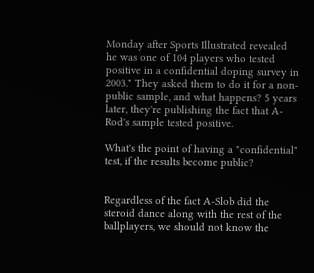Monday after Sports Illustrated revealed he was one of 104 players who tested positive in a confidential doping survey in 2003." They asked them to do it for a non-public sample, and what happens? 5 years later, they're publishing the fact that A-Rod's sample tested positive.

What's the point of having a "confidential" test, if the results become public?


Regardless of the fact A-Slob did the steroid dance along with the rest of the ballplayers, we should not know the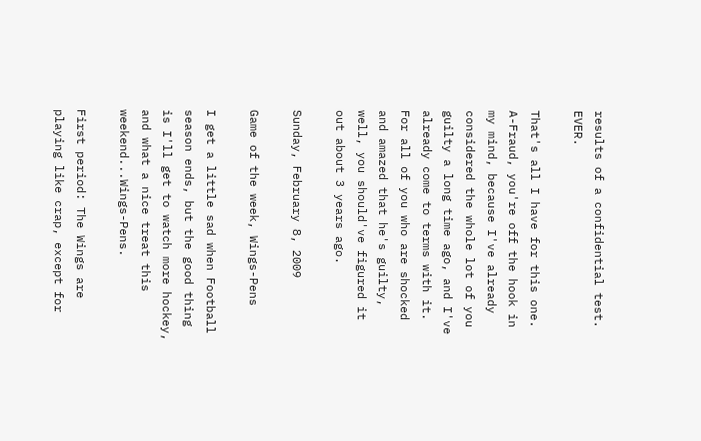results of a confidential test. EVER.

That's all I have for this one. A-Fraud, you're off the hook in my mind, because I've already considered the whole lot of you guilty a long time ago, and I've already come to terms with it. For all of you who are shocked and amazed that he's guilty, well, you should've figured it out about 3 years ago.

Sunday, February 8, 2009

Game of the week, Wings-Pens

I get a little sad when Football season ends, but the good thing is I'll get to watch more hockey, and what a nice treat this weekend...Wings-Pens.

First period: The Wings are playing like crap, except for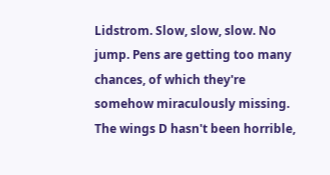Lidstrom. Slow, slow, slow. No jump. Pens are getting too many chances, of which they're somehow miraculously missing. The wings D hasn't been horrible,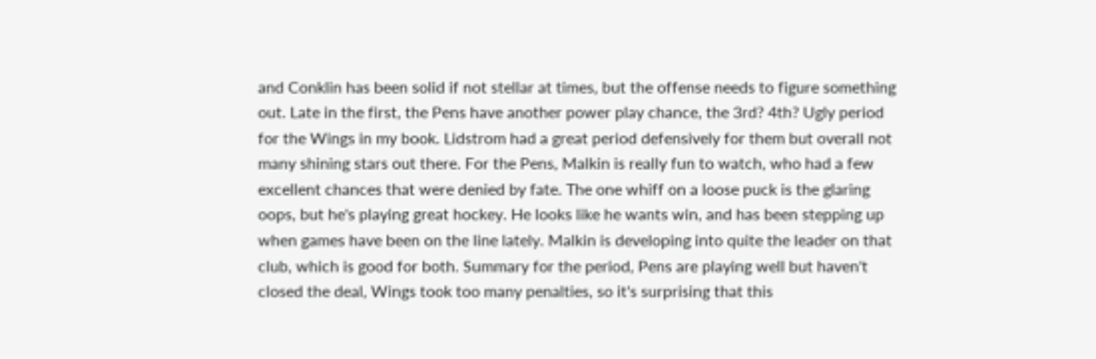and Conklin has been solid if not stellar at times, but the offense needs to figure something out. Late in the first, the Pens have another power play chance, the 3rd? 4th? Ugly period for the Wings in my book. Lidstrom had a great period defensively for them but overall not many shining stars out there. For the Pens, Malkin is really fun to watch, who had a few excellent chances that were denied by fate. The one whiff on a loose puck is the glaring oops, but he's playing great hockey. He looks like he wants win, and has been stepping up when games have been on the line lately. Malkin is developing into quite the leader on that club, which is good for both. Summary for the period, Pens are playing well but haven't closed the deal, Wings took too many penalties, so it's surprising that this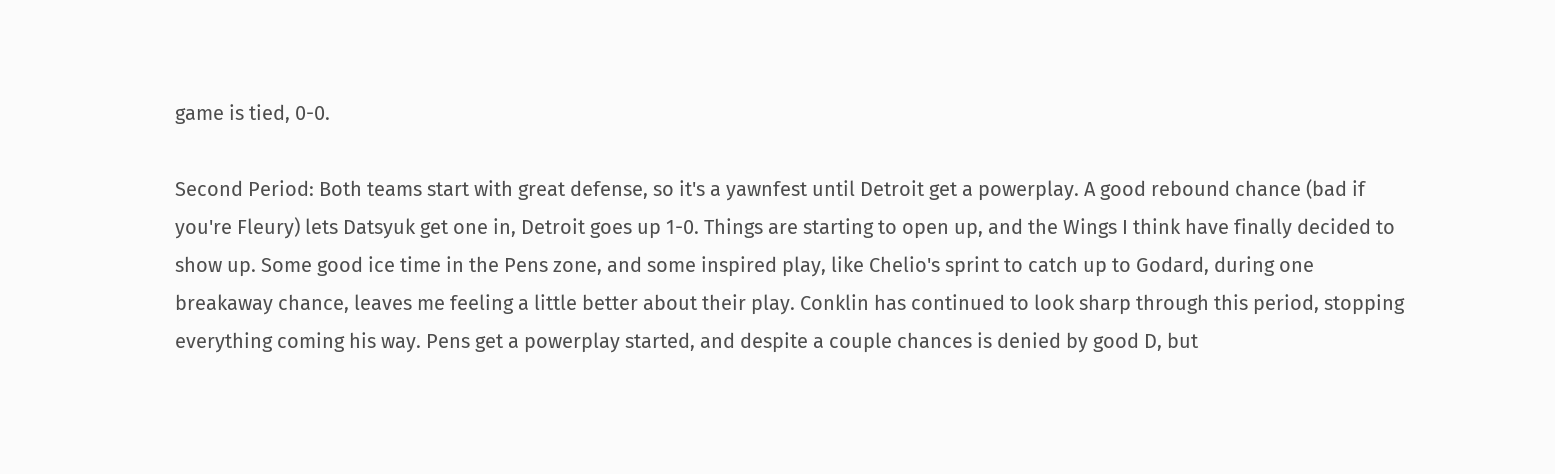game is tied, 0-0.

Second Period: Both teams start with great defense, so it's a yawnfest until Detroit get a powerplay. A good rebound chance (bad if you're Fleury) lets Datsyuk get one in, Detroit goes up 1-0. Things are starting to open up, and the Wings I think have finally decided to show up. Some good ice time in the Pens zone, and some inspired play, like Chelio's sprint to catch up to Godard, during one breakaway chance, leaves me feeling a little better about their play. Conklin has continued to look sharp through this period, stopping everything coming his way. Pens get a powerplay started, and despite a couple chances is denied by good D, but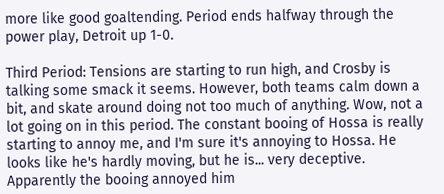more like good goaltending. Period ends halfway through the power play, Detroit up 1-0.

Third Period: Tensions are starting to run high, and Crosby is talking some smack it seems. However, both teams calm down a bit, and skate around doing not too much of anything. Wow, not a lot going on in this period. The constant booing of Hossa is really starting to annoy me, and I'm sure it's annoying to Hossa. He looks like he's hardly moving, but he is... very deceptive. Apparently the booing annoyed him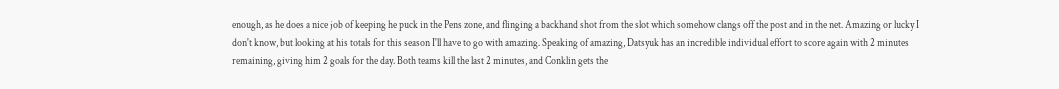enough, as he does a nice job of keeping he puck in the Pens zone, and flinging a backhand shot from the slot which somehow clangs off the post and in the net. Amazing or lucky I don't know, but looking at his totals for this season I'll have to go with amazing. Speaking of amazing, Datsyuk has an incredible individual effort to score again with 2 minutes remaining, giving him 2 goals for the day. Both teams kill the last 2 minutes, and Conklin gets the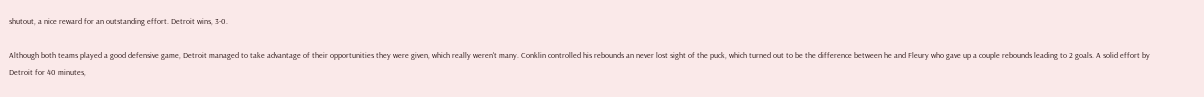shutout, a nice reward for an outstanding effort. Detroit wins, 3-0.

Although both teams played a good defensive game, Detroit managed to take advantage of their opportunities they were given, which really weren't many. Conklin controlled his rebounds an never lost sight of the puck, which turned out to be the difference between he and Fleury who gave up a couple rebounds leading to 2 goals. A solid effort by Detroit for 40 minutes,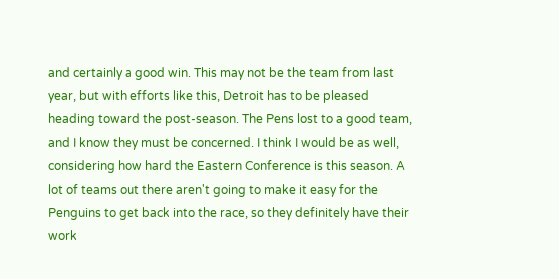and certainly a good win. This may not be the team from last year, but with efforts like this, Detroit has to be pleased heading toward the post-season. The Pens lost to a good team, and I know they must be concerned. I think I would be as well, considering how hard the Eastern Conference is this season. A lot of teams out there aren't going to make it easy for the Penguins to get back into the race, so they definitely have their work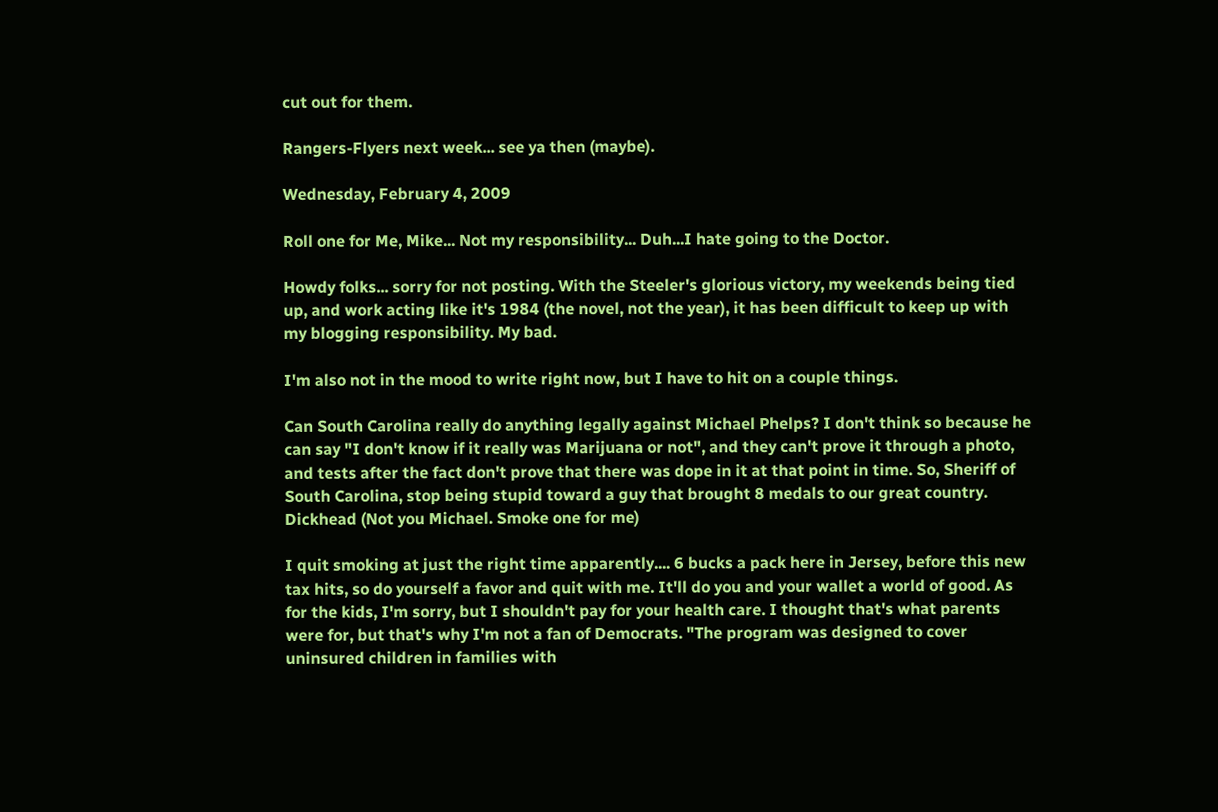cut out for them.

Rangers-Flyers next week... see ya then (maybe).

Wednesday, February 4, 2009

Roll one for Me, Mike... Not my responsibility... Duh...I hate going to the Doctor.

Howdy folks... sorry for not posting. With the Steeler's glorious victory, my weekends being tied up, and work acting like it's 1984 (the novel, not the year), it has been difficult to keep up with my blogging responsibility. My bad.

I'm also not in the mood to write right now, but I have to hit on a couple things.

Can South Carolina really do anything legally against Michael Phelps? I don't think so because he can say "I don't know if it really was Marijuana or not", and they can't prove it through a photo, and tests after the fact don't prove that there was dope in it at that point in time. So, Sheriff of South Carolina, stop being stupid toward a guy that brought 8 medals to our great country. Dickhead (Not you Michael. Smoke one for me)

I quit smoking at just the right time apparently.... 6 bucks a pack here in Jersey, before this new tax hits, so do yourself a favor and quit with me. It'll do you and your wallet a world of good. As for the kids, I'm sorry, but I shouldn't pay for your health care. I thought that's what parents were for, but that's why I'm not a fan of Democrats. "The program was designed to cover uninsured children in families with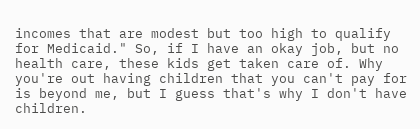incomes that are modest but too high to qualify for Medicaid." So, if I have an okay job, but no health care, these kids get taken care of. Why you're out having children that you can't pay for is beyond me, but I guess that's why I don't have children.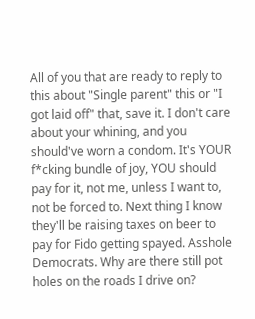All of you that are ready to reply to this about "Single parent" this or "I got laid off" that, save it. I don't care about your whining, and you should've worn a condom. It's YOUR f*cking bundle of joy, YOU should pay for it, not me, unless I want to, not be forced to. Next thing I know they'll be raising taxes on beer to pay for Fido getting spayed. Asshole Democrats. Why are there still pot holes on the roads I drive on?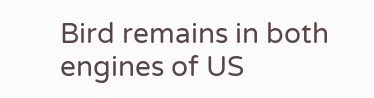Bird remains in both engines of US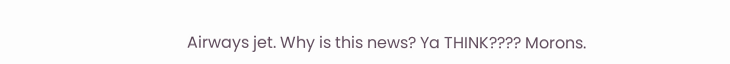Airways jet. Why is this news? Ya THINK???? Morons.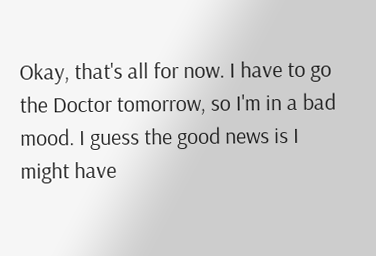Okay, that's all for now. I have to go the Doctor tomorrow, so I'm in a bad mood. I guess the good news is I might have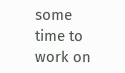some time to work on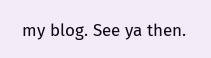my blog. See ya then.